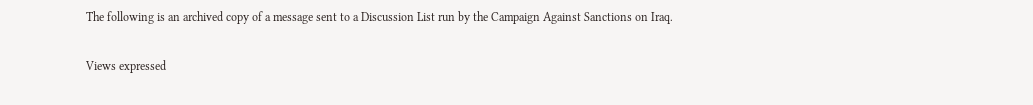The following is an archived copy of a message sent to a Discussion List run by the Campaign Against Sanctions on Iraq.

Views expressed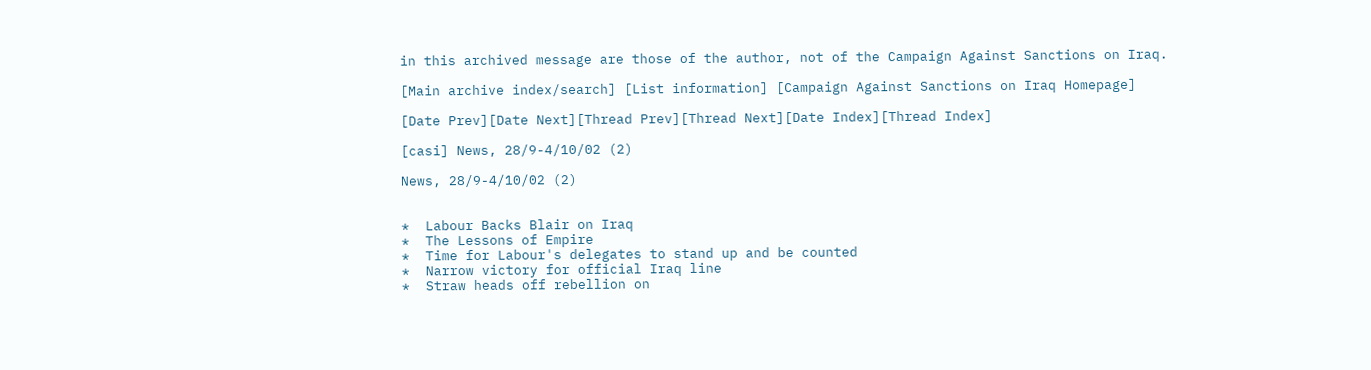in this archived message are those of the author, not of the Campaign Against Sanctions on Iraq.

[Main archive index/search] [List information] [Campaign Against Sanctions on Iraq Homepage]

[Date Prev][Date Next][Thread Prev][Thread Next][Date Index][Thread Index]

[casi] News, 28/9-4/10/02 (2)

News, 28/9-4/10/02 (2)


*  Labour Backs Blair on Iraq
*  The Lessons of Empire
*  Time for Labour's delegates to stand up and be counted
*  Narrow victory for official Iraq line
*  Straw heads off rebellion on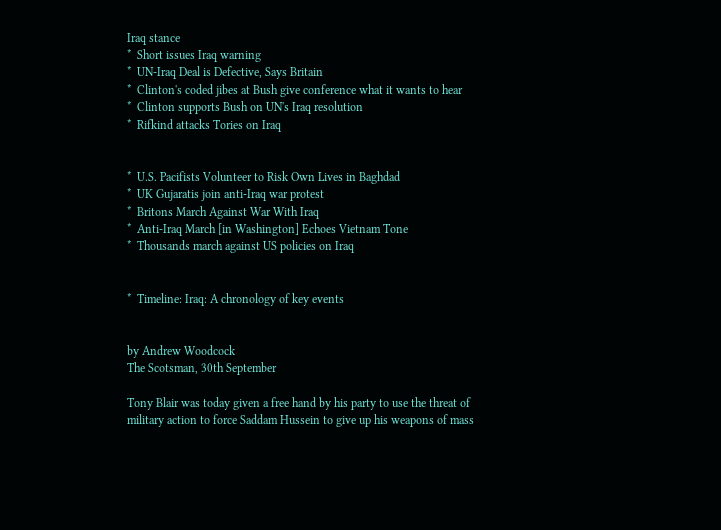Iraq stance
*  Short issues Iraq warning
*  UN-Iraq Deal is Defective, Says Britain
*  Clinton's coded jibes at Bush give conference what it wants to hear
*  Clinton supports Bush on UN's Iraq resolution
*  Rifkind attacks Tories on Iraq


*  U.S. Pacifists Volunteer to Risk Own Lives in Baghdad
*  UK Gujaratis join anti-Iraq war protest
*  Britons March Against War With Iraq
*  Anti-Iraq March [in Washington] Echoes Vietnam Tone
*  Thousands march against US policies on Iraq


*  Timeline: Iraq: A chronology of key events


by Andrew Woodcock
The Scotsman, 30th September

Tony Blair was today given a free hand by his party to use the threat of
military action to force Saddam Hussein to give up his weapons of mass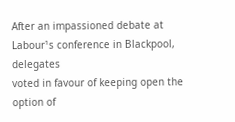After an impassioned debate at Labour¹s conference in Blackpool, delegates
voted in favour of keeping open the option of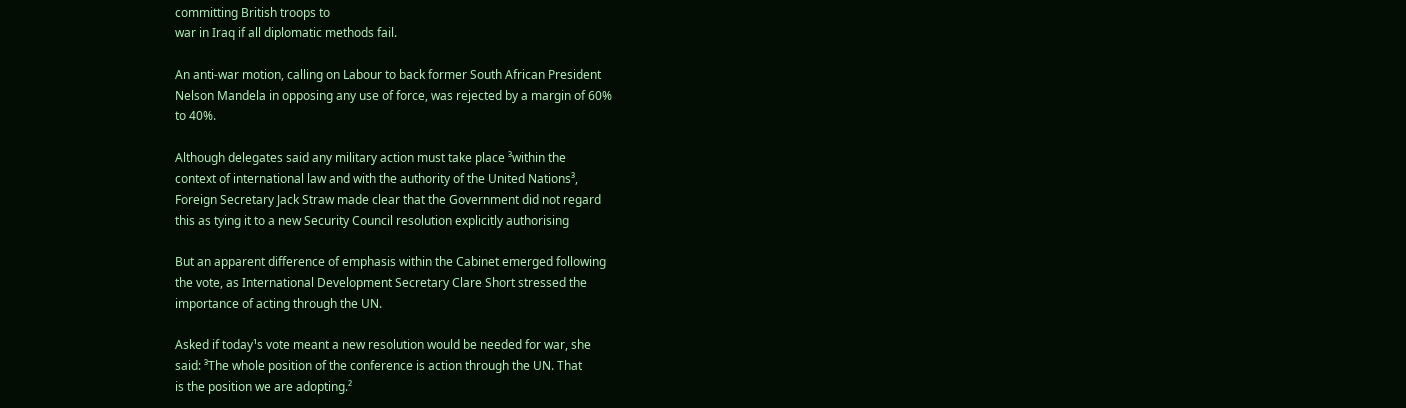committing British troops to
war in Iraq if all diplomatic methods fail.

An anti-war motion, calling on Labour to back former South African President
Nelson Mandela in opposing any use of force, was rejected by a margin of 60%
to 40%.

Although delegates said any military action must take place ³within the
context of international law and with the authority of the United Nations³,
Foreign Secretary Jack Straw made clear that the Government did not regard
this as tying it to a new Security Council resolution explicitly authorising

But an apparent difference of emphasis within the Cabinet emerged following
the vote, as International Development Secretary Clare Short stressed the
importance of acting through the UN.

Asked if today¹s vote meant a new resolution would be needed for war, she
said: ³The whole position of the conference is action through the UN. That
is the position we are adopting.²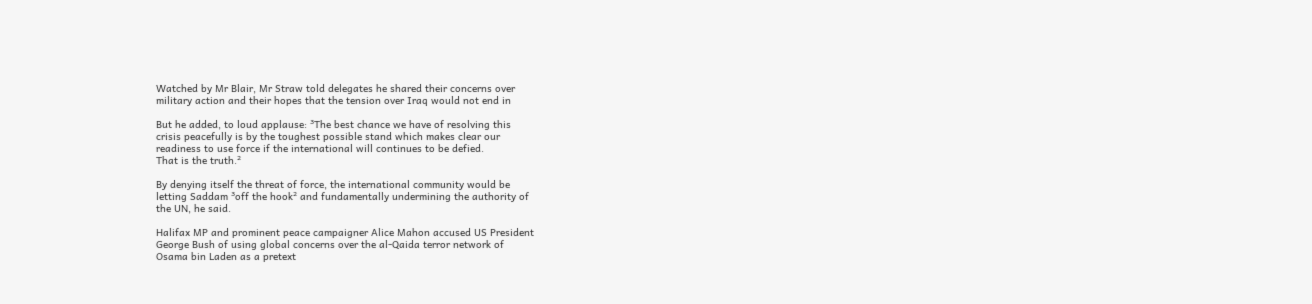Watched by Mr Blair, Mr Straw told delegates he shared their concerns over
military action and their hopes that the tension over Iraq would not end in

But he added, to loud applause: ³The best chance we have of resolving this
crisis peacefully is by the toughest possible stand which makes clear our
readiness to use force if the international will continues to be defied.
That is the truth.²

By denying itself the threat of force, the international community would be
letting Saddam ³off the hook² and fundamentally undermining the authority of
the UN, he said.

Halifax MP and prominent peace campaigner Alice Mahon accused US President
George Bush of using global concerns over the al-Qaida terror network of
Osama bin Laden as a pretext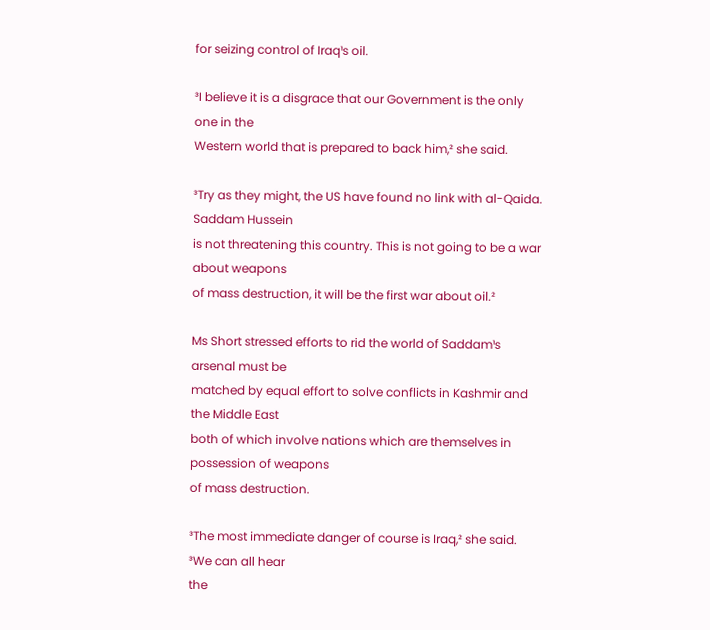for seizing control of Iraq¹s oil.

³I believe it is a disgrace that our Government is the only one in the
Western world that is prepared to back him,² she said.

³Try as they might, the US have found no link with al-Qaida. Saddam Hussein
is not threatening this country. This is not going to be a war about weapons
of mass destruction, it will be the first war about oil.²

Ms Short stressed efforts to rid the world of Saddam¹s arsenal must be
matched by equal effort to solve conflicts in Kashmir and the Middle East
both of which involve nations which are themselves in possession of weapons
of mass destruction.

³The most immediate danger of course is Iraq,² she said. ³We can all hear
the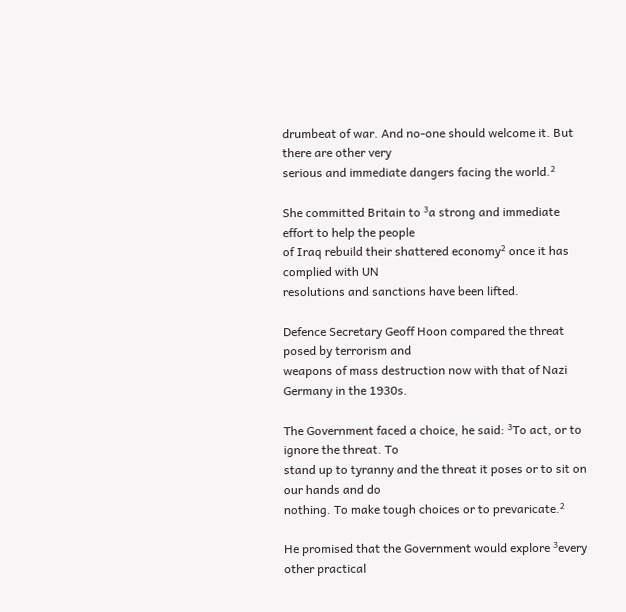drumbeat of war. And no-one should welcome it. But there are other very
serious and immediate dangers facing the world.²

She committed Britain to ³a strong and immediate effort to help the people
of Iraq rebuild their shattered economy² once it has complied with UN
resolutions and sanctions have been lifted.

Defence Secretary Geoff Hoon compared the threat posed by terrorism and
weapons of mass destruction now with that of Nazi Germany in the 1930s.

The Government faced a choice, he said: ³To act, or to ignore the threat. To
stand up to tyranny and the threat it poses or to sit on our hands and do
nothing. To make tough choices or to prevaricate.²

He promised that the Government would explore ³every other practical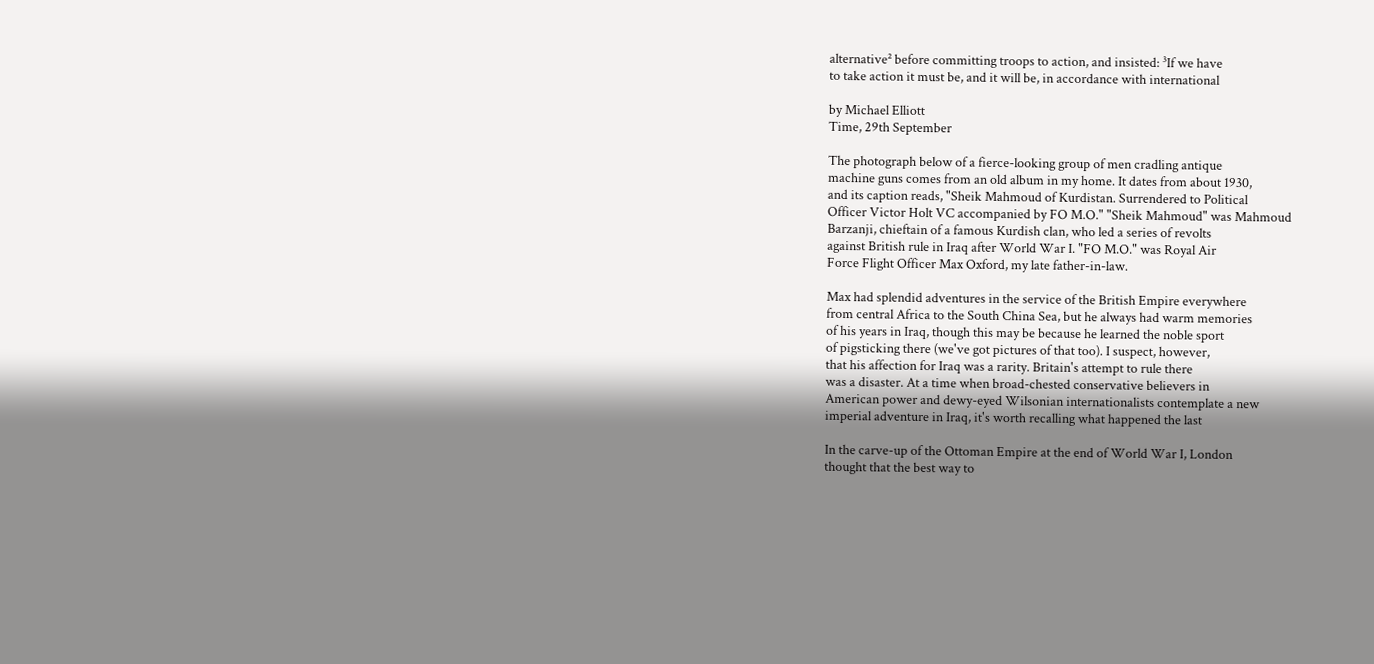alternative² before committing troops to action, and insisted: ³If we have
to take action it must be, and it will be, in accordance with international

by Michael Elliott
Time, 29th September

The photograph below of a fierce-looking group of men cradling antique
machine guns comes from an old album in my home. It dates from about 1930,
and its caption reads, "Sheik Mahmoud of Kurdistan. Surrendered to Political
Officer Victor Holt VC accompanied by FO M.O." "Sheik Mahmoud" was Mahmoud
Barzanji, chieftain of a famous Kurdish clan, who led a series of revolts
against British rule in Iraq after World War I. "FO M.O." was Royal Air
Force Flight Officer Max Oxford, my late father-in-law.

Max had splendid adventures in the service of the British Empire everywhere
from central Africa to the South China Sea, but he always had warm memories
of his years in Iraq, though this may be because he learned the noble sport
of pigsticking there (we've got pictures of that too). I suspect, however,
that his affection for Iraq was a rarity. Britain's attempt to rule there
was a disaster. At a time when broad-chested conservative believers in
American power and dewy-eyed Wilsonian internationalists contemplate a new
imperial adventure in Iraq, it's worth recalling what happened the last

In the carve-up of the Ottoman Empire at the end of World War I, London
thought that the best way to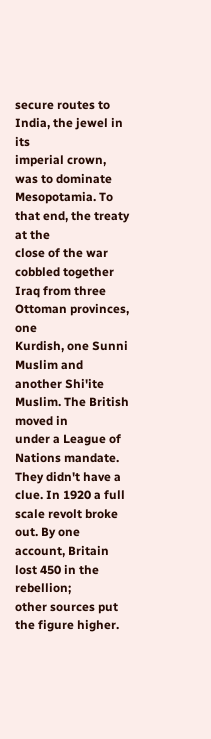secure routes to India, the jewel in its
imperial crown, was to dominate Mesopotamia. To that end, the treaty at the
close of the war cobbled together Iraq from three Ottoman provinces, one
Kurdish, one Sunni Muslim and another Shi'ite Muslim. The British moved in
under a League of Nations mandate. They didn't have a clue. In 1920 a full
scale revolt broke out. By one account, Britain lost 450 in the rebellion;
other sources put the figure higher.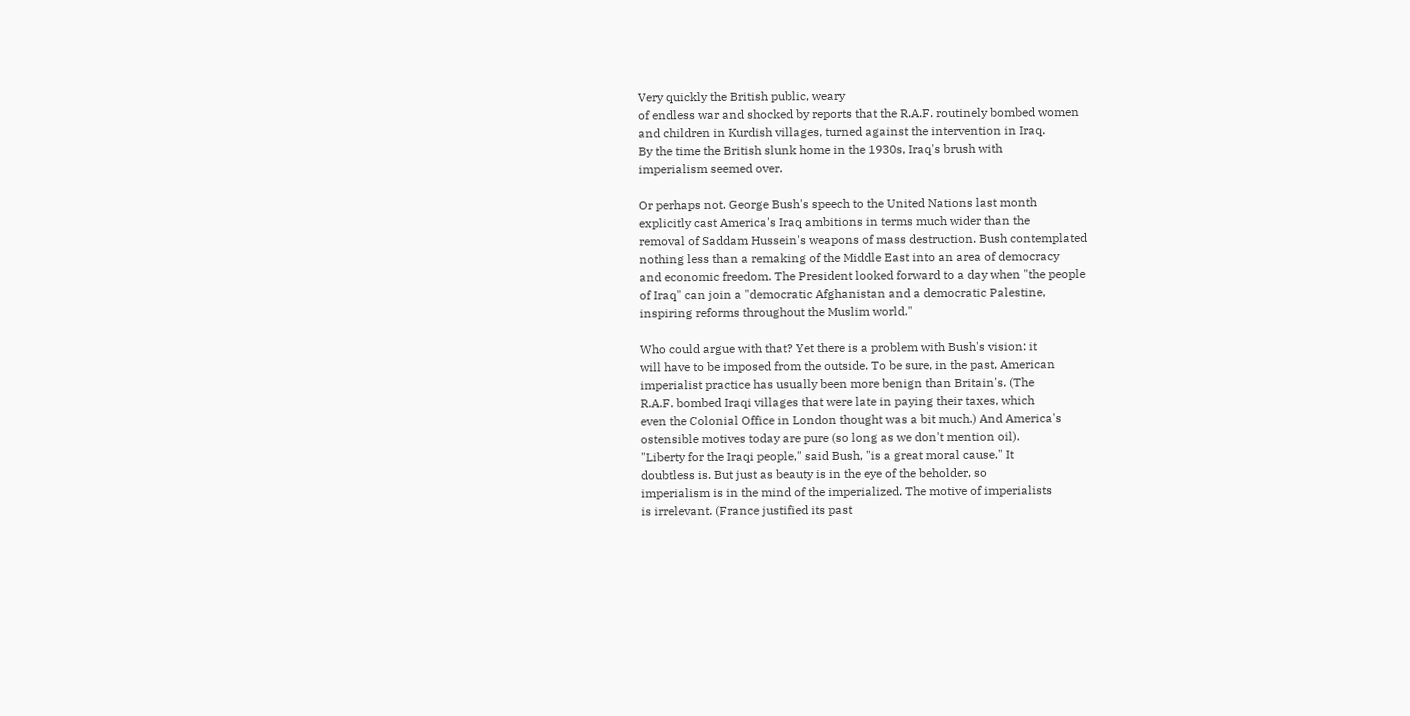Very quickly the British public, weary
of endless war and shocked by reports that the R.A.F. routinely bombed women
and children in Kurdish villages, turned against the intervention in Iraq.
By the time the British slunk home in the 1930s, Iraq's brush with
imperialism seemed over.

Or perhaps not. George Bush's speech to the United Nations last month
explicitly cast America's Iraq ambitions in terms much wider than the
removal of Saddam Hussein's weapons of mass destruction. Bush contemplated
nothing less than a remaking of the Middle East into an area of democracy
and economic freedom. The President looked forward to a day when "the people
of Iraq" can join a "democratic Afghanistan and a democratic Palestine,
inspiring reforms throughout the Muslim world."

Who could argue with that? Yet there is a problem with Bush's vision: it
will have to be imposed from the outside. To be sure, in the past, American
imperialist practice has usually been more benign than Britain's. (The
R.A.F. bombed Iraqi villages that were late in paying their taxes, which
even the Colonial Office in London thought was a bit much.) And America's
ostensible motives today are pure (so long as we don't mention oil).
"Liberty for the Iraqi people," said Bush, "is a great moral cause." It
doubtless is. But just as beauty is in the eye of the beholder, so
imperialism is in the mind of the imperialized. The motive of imperialists
is irrelevant. (France justified its past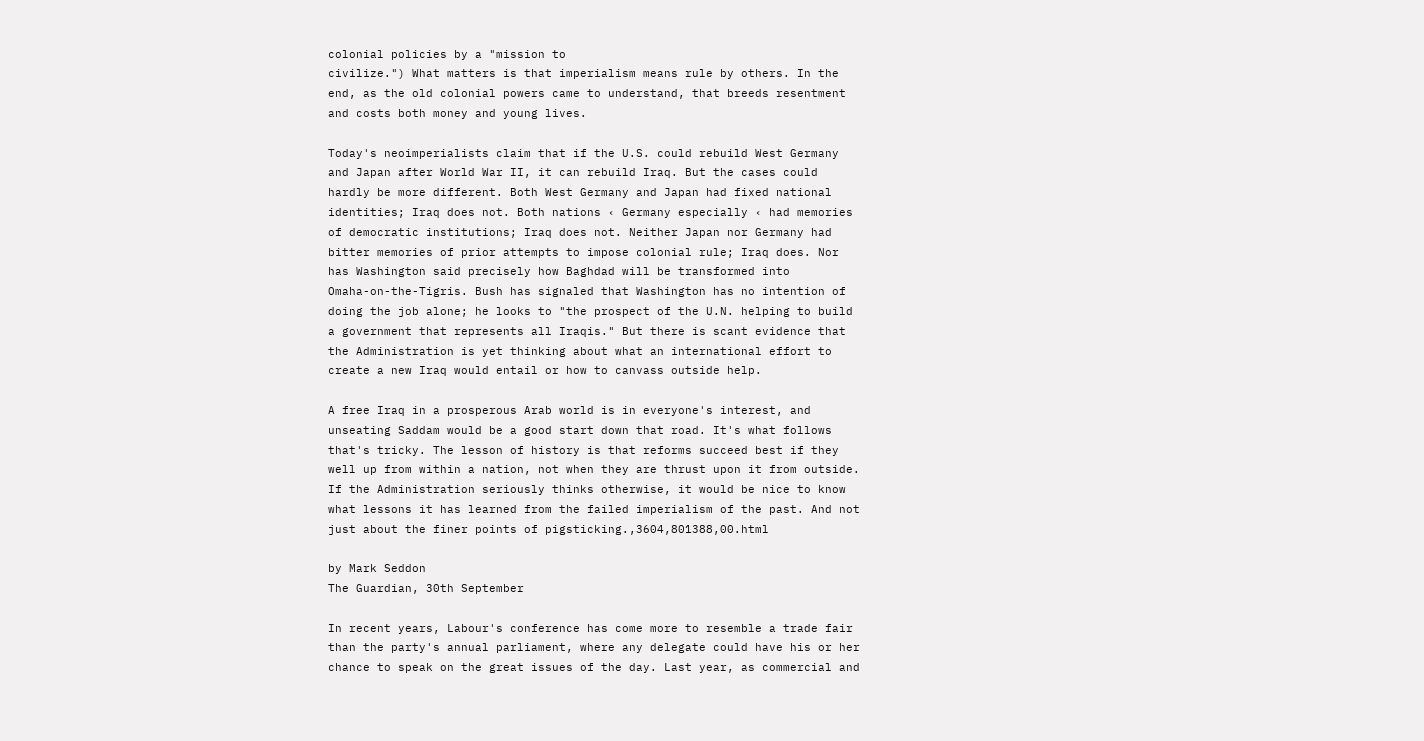colonial policies by a "mission to
civilize.") What matters is that imperialism means rule by others. In the
end, as the old colonial powers came to understand, that breeds resentment
and costs both money and young lives.

Today's neoimperialists claim that if the U.S. could rebuild West Germany
and Japan after World War II, it can rebuild Iraq. But the cases could
hardly be more different. Both West Germany and Japan had fixed national
identities; Iraq does not. Both nations ‹ Germany especially ‹ had memories
of democratic institutions; Iraq does not. Neither Japan nor Germany had
bitter memories of prior attempts to impose colonial rule; Iraq does. Nor
has Washington said precisely how Baghdad will be transformed into
Omaha-on-the-Tigris. Bush has signaled that Washington has no intention of
doing the job alone; he looks to "the prospect of the U.N. helping to build
a government that represents all Iraqis." But there is scant evidence that
the Administration is yet thinking about what an international effort to
create a new Iraq would entail or how to canvass outside help.

A free Iraq in a prosperous Arab world is in everyone's interest, and
unseating Saddam would be a good start down that road. It's what follows
that's tricky. The lesson of history is that reforms succeed best if they
well up from within a nation, not when they are thrust upon it from outside.
If the Administration seriously thinks otherwise, it would be nice to know
what lessons it has learned from the failed imperialism of the past. And not
just about the finer points of pigsticking.,3604,801388,00.html

by Mark Seddon
The Guardian, 30th September

In recent years, Labour's conference has come more to resemble a trade fair
than the party's annual parliament, where any delegate could have his or her
chance to speak on the great issues of the day. Last year, as commercial and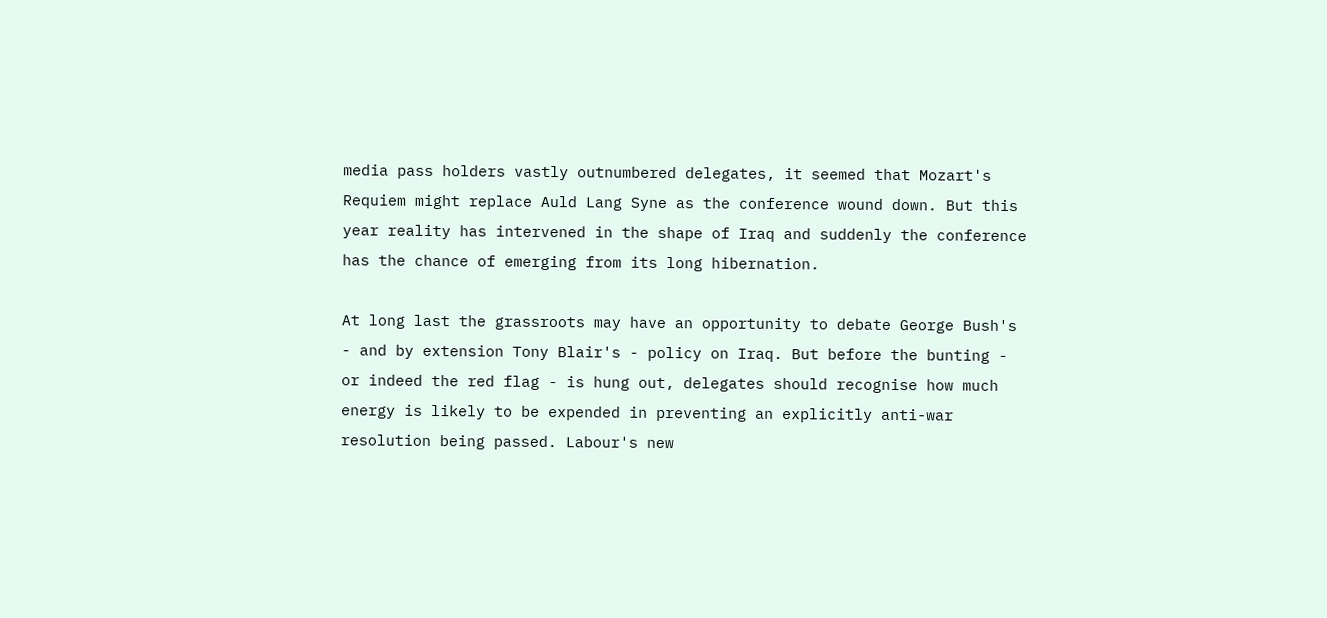media pass holders vastly outnumbered delegates, it seemed that Mozart's
Requiem might replace Auld Lang Syne as the conference wound down. But this
year reality has intervened in the shape of Iraq and suddenly the conference
has the chance of emerging from its long hibernation.

At long last the grassroots may have an opportunity to debate George Bush's
- and by extension Tony Blair's - policy on Iraq. But before the bunting -
or indeed the red flag - is hung out, delegates should recognise how much
energy is likely to be expended in preventing an explicitly anti-war
resolution being passed. Labour's new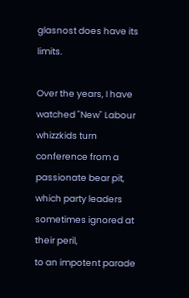glasnost does have its limits.

Over the years, I have watched "New" Labour whizzkids turn conference from a
passionate bear pit, which party leaders sometimes ignored at their peril,
to an impotent parade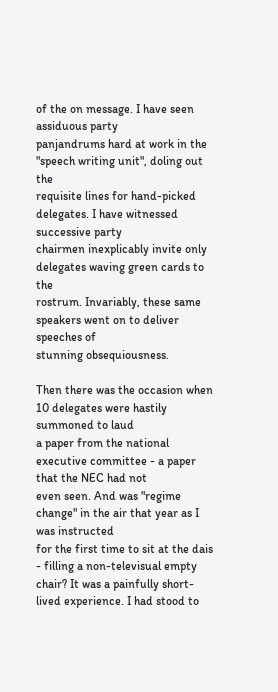of the on message. I have seen assiduous party
panjandrums hard at work in the "speech writing unit", doling out the
requisite lines for hand-picked delegates. I have witnessed successive party
chairmen inexplicably invite only delegates waving green cards to the
rostrum. Invariably, these same speakers went on to deliver speeches of
stunning obsequiousness.

Then there was the occasion when 10 delegates were hastily summoned to laud
a paper from the national executive committee - a paper that the NEC had not
even seen. And was "regime change" in the air that year as I was instructed
for the first time to sit at the dais - filling a non-televisual empty
chair? It was a painfully short-lived experience. I had stood to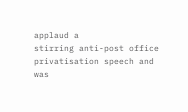applaud a
stirring anti-post office privatisation speech and was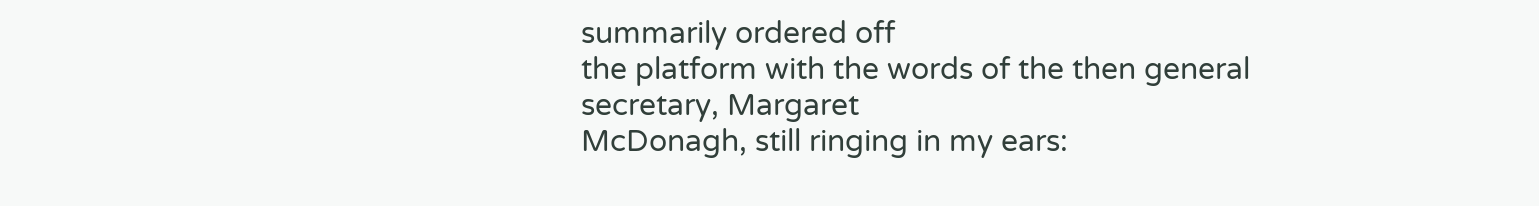summarily ordered off
the platform with the words of the then general secretary, Margaret
McDonagh, still ringing in my ears: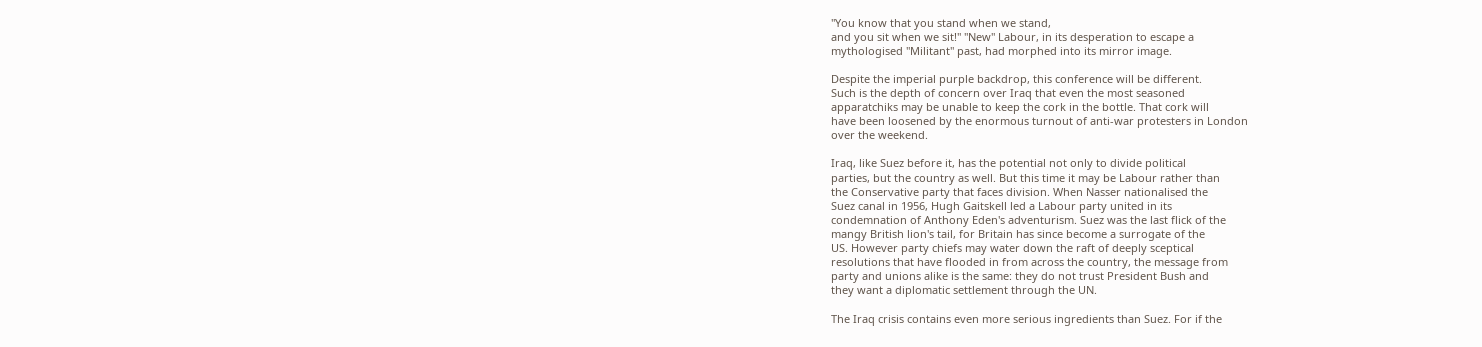"You know that you stand when we stand,
and you sit when we sit!" "New" Labour, in its desperation to escape a
mythologised "Militant" past, had morphed into its mirror image.

Despite the imperial purple backdrop, this conference will be different.
Such is the depth of concern over Iraq that even the most seasoned
apparatchiks may be unable to keep the cork in the bottle. That cork will
have been loosened by the enormous turnout of anti-war protesters in London
over the weekend.

Iraq, like Suez before it, has the potential not only to divide political
parties, but the country as well. But this time it may be Labour rather than
the Conservative party that faces division. When Nasser nationalised the
Suez canal in 1956, Hugh Gaitskell led a Labour party united in its
condemnation of Anthony Eden's adventurism. Suez was the last flick of the
mangy British lion's tail, for Britain has since become a surrogate of the
US. However party chiefs may water down the raft of deeply sceptical
resolutions that have flooded in from across the country, the message from
party and unions alike is the same: they do not trust President Bush and
they want a diplomatic settlement through the UN.

The Iraq crisis contains even more serious ingredients than Suez. For if the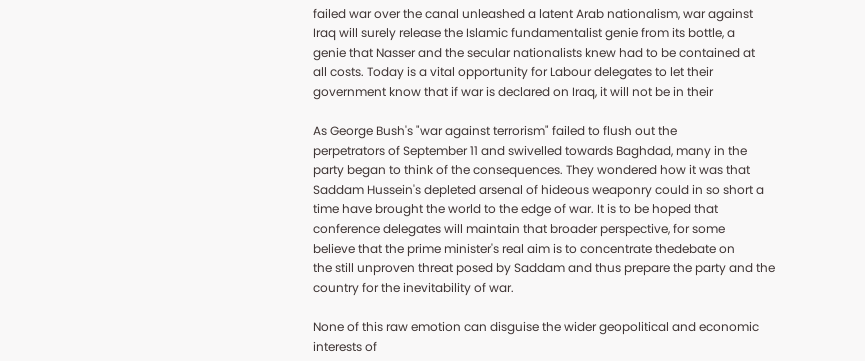failed war over the canal unleashed a latent Arab nationalism, war against
Iraq will surely release the Islamic fundamentalist genie from its bottle, a
genie that Nasser and the secular nationalists knew had to be contained at
all costs. Today is a vital opportunity for Labour delegates to let their
government know that if war is declared on Iraq, it will not be in their

As George Bush's "war against terrorism" failed to flush out the
perpetrators of September 11 and swivelled towards Baghdad, many in the
party began to think of the consequences. They wondered how it was that
Saddam Hussein's depleted arsenal of hideous weaponry could in so short a
time have brought the world to the edge of war. It is to be hoped that
conference delegates will maintain that broader perspective, for some
believe that the prime minister's real aim is to concentrate thedebate on
the still unproven threat posed by Saddam and thus prepare the party and the
country for the inevitability of war.

None of this raw emotion can disguise the wider geopolitical and economic
interests of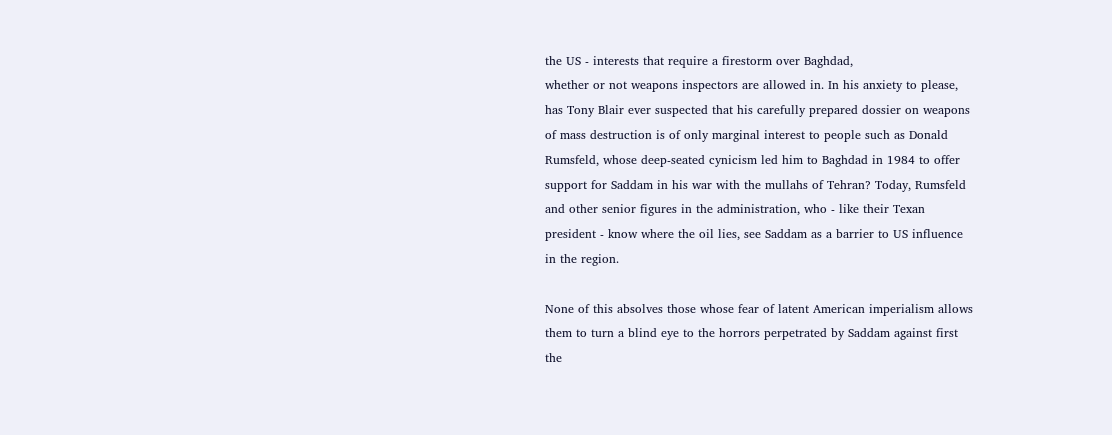the US - interests that require a firestorm over Baghdad,
whether or not weapons inspectors are allowed in. In his anxiety to please,
has Tony Blair ever suspected that his carefully prepared dossier on weapons
of mass destruction is of only marginal interest to people such as Donald
Rumsfeld, whose deep-seated cynicism led him to Baghdad in 1984 to offer
support for Saddam in his war with the mullahs of Tehran? Today, Rumsfeld
and other senior figures in the administration, who - like their Texan
president - know where the oil lies, see Saddam as a barrier to US influence
in the region.

None of this absolves those whose fear of latent American imperialism allows
them to turn a blind eye to the horrors perpetrated by Saddam against first
the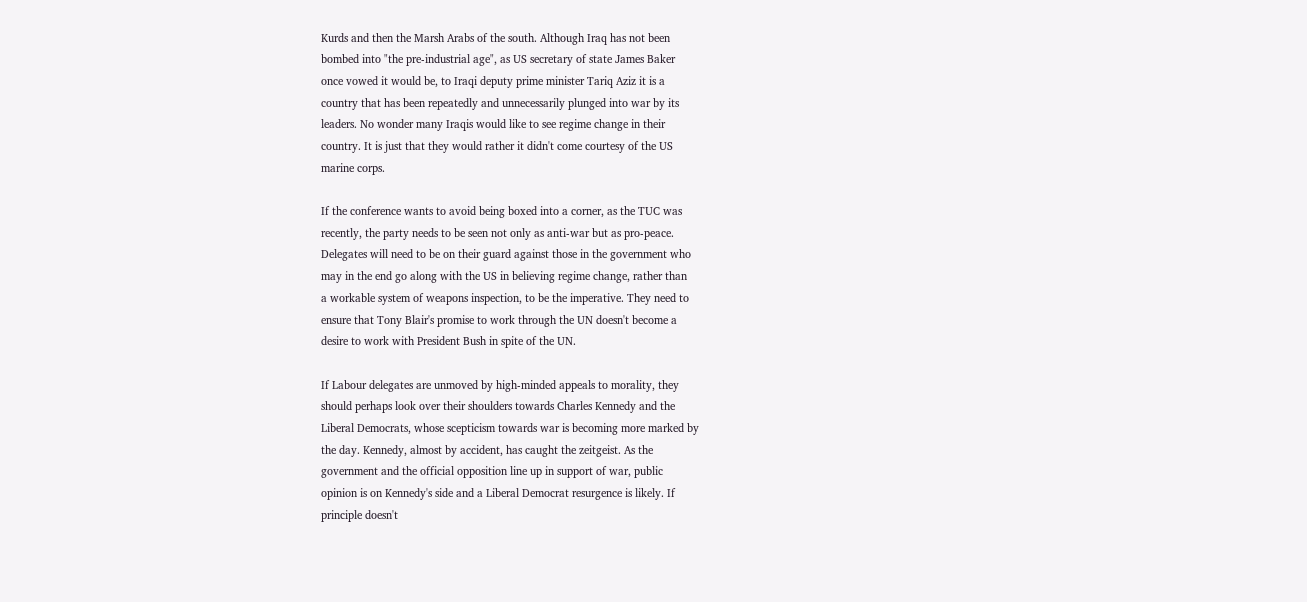Kurds and then the Marsh Arabs of the south. Although Iraq has not been
bombed into "the pre-industrial age", as US secretary of state James Baker
once vowed it would be, to Iraqi deputy prime minister Tariq Aziz it is a
country that has been repeatedly and unnecessarily plunged into war by its
leaders. No wonder many Iraqis would like to see regime change in their
country. It is just that they would rather it didn't come courtesy of the US
marine corps.

If the conference wants to avoid being boxed into a corner, as the TUC was
recently, the party needs to be seen not only as anti-war but as pro-peace.
Delegates will need to be on their guard against those in the government who
may in the end go along with the US in believing regime change, rather than
a workable system of weapons inspection, to be the imperative. They need to
ensure that Tony Blair's promise to work through the UN doesn't become a
desire to work with President Bush in spite of the UN.

If Labour delegates are unmoved by high-minded appeals to morality, they
should perhaps look over their shoulders towards Charles Kennedy and the
Liberal Democrats, whose scepticism towards war is becoming more marked by
the day. Kennedy, almost by accident, has caught the zeitgeist. As the
government and the official opposition line up in support of war, public
opinion is on Kennedy's side and a Liberal Democrat resurgence is likely. If
principle doesn't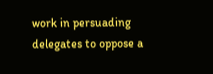work in persuading delegates to oppose a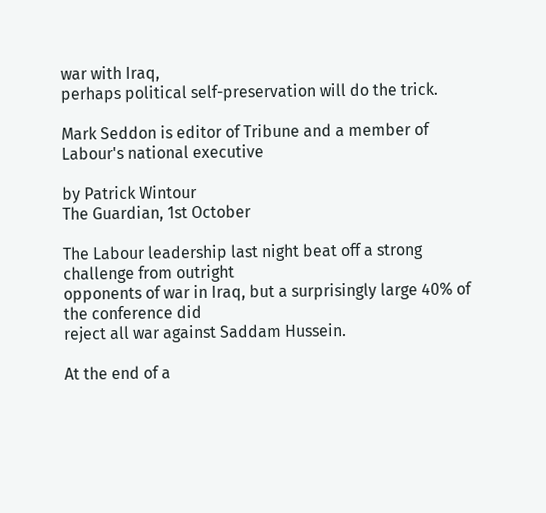war with Iraq,
perhaps political self-preservation will do the trick.

Mark Seddon is editor of Tribune and a member of Labour's national executive

by Patrick Wintour
The Guardian, 1st October

The Labour leadership last night beat off a strong challenge from outright
opponents of war in Iraq, but a surprisingly large 40% of the conference did
reject all war against Saddam Hussein.

At the end of a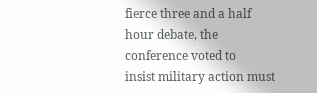fierce three and a half hour debate, the conference voted to
insist military action must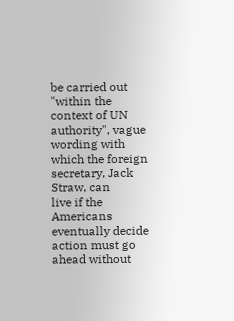be carried out "within the context of UN
authority", vague wording with which the foreign secretary, Jack Straw, can
live if the Americans eventually decide action must go ahead without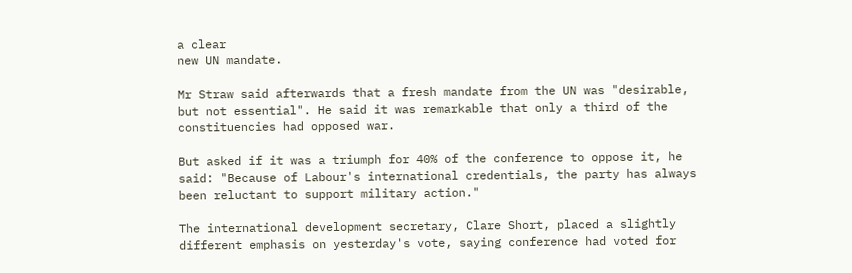a clear
new UN mandate.

Mr Straw said afterwards that a fresh mandate from the UN was "desirable,
but not essential". He said it was remarkable that only a third of the
constituencies had opposed war.

But asked if it was a triumph for 40% of the conference to oppose it, he
said: "Because of Labour's international credentials, the party has always
been reluctant to support military action."

The international development secretary, Clare Short, placed a slightly
different emphasis on yesterday's vote, saying conference had voted for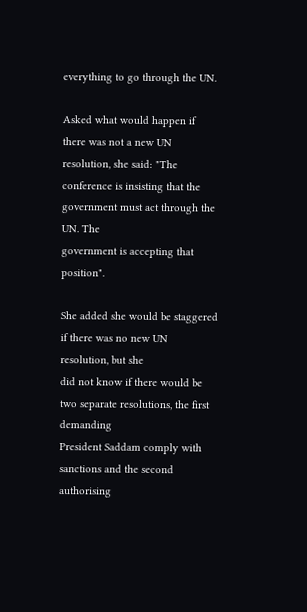everything to go through the UN.

Asked what would happen if there was not a new UN resolution, she said: "The
conference is insisting that the government must act through the UN. The
government is accepting that position".

She added she would be staggered if there was no new UN resolution, but she
did not know if there would be two separate resolutions, the first demanding
President Saddam comply with sanctions and the second authorising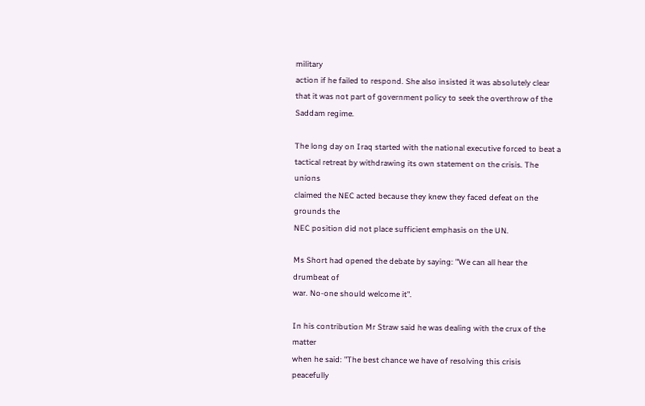military
action if he failed to respond. She also insisted it was absolutely clear
that it was not part of government policy to seek the overthrow of the
Saddam regime.

The long day on Iraq started with the national executive forced to beat a
tactical retreat by withdrawing its own statement on the crisis. The unions
claimed the NEC acted because they knew they faced defeat on the grounds the
NEC position did not place sufficient emphasis on the UN.

Ms Short had opened the debate by saying: "We can all hear the drumbeat of
war. No-one should welcome it".

In his contribution Mr Straw said he was dealing with the crux of the matter
when he said: "The best chance we have of resolving this crisis peacefully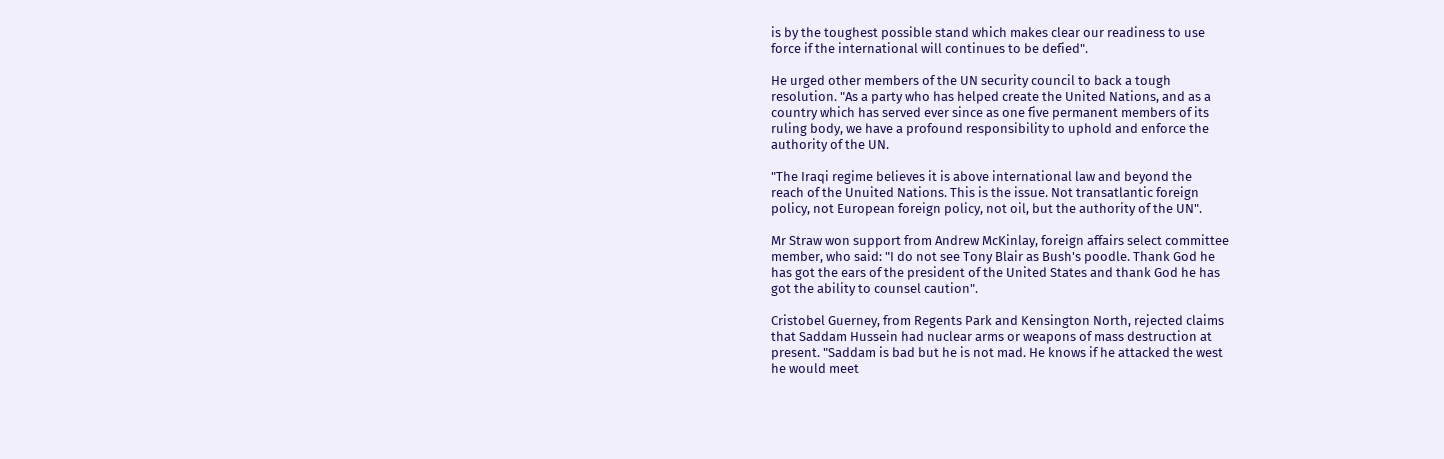is by the toughest possible stand which makes clear our readiness to use
force if the international will continues to be defied".

He urged other members of the UN security council to back a tough
resolution. "As a party who has helped create the United Nations, and as a
country which has served ever since as one five permanent members of its
ruling body, we have a profound responsibility to uphold and enforce the
authority of the UN.

"The Iraqi regime believes it is above international law and beyond the
reach of the Unuited Nations. This is the issue. Not transatlantic foreign
policy, not European foreign policy, not oil, but the authority of the UN".

Mr Straw won support from Andrew McKinlay, foreign affairs select committee
member, who said: "I do not see Tony Blair as Bush's poodle. Thank God he
has got the ears of the president of the United States and thank God he has
got the ability to counsel caution".

Cristobel Guerney, from Regents Park and Kensington North, rejected claims
that Saddam Hussein had nuclear arms or weapons of mass destruction at
present. "Saddam is bad but he is not mad. He knows if he attacked the west
he would meet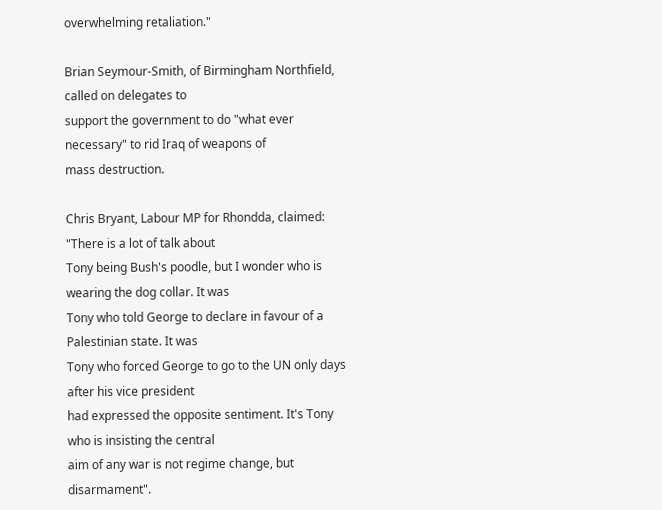overwhelming retaliation."

Brian Seymour-Smith, of Birmingham Northfield, called on delegates to
support the government to do "what ever necessary" to rid Iraq of weapons of
mass destruction.

Chris Bryant, Labour MP for Rhondda, claimed: "There is a lot of talk about
Tony being Bush's poodle, but I wonder who is wearing the dog collar. It was
Tony who told George to declare in favour of a Palestinian state. It was
Tony who forced George to go to the UN only days after his vice president
had expressed the opposite sentiment. It's Tony who is insisting the central
aim of any war is not regime change, but disarmament".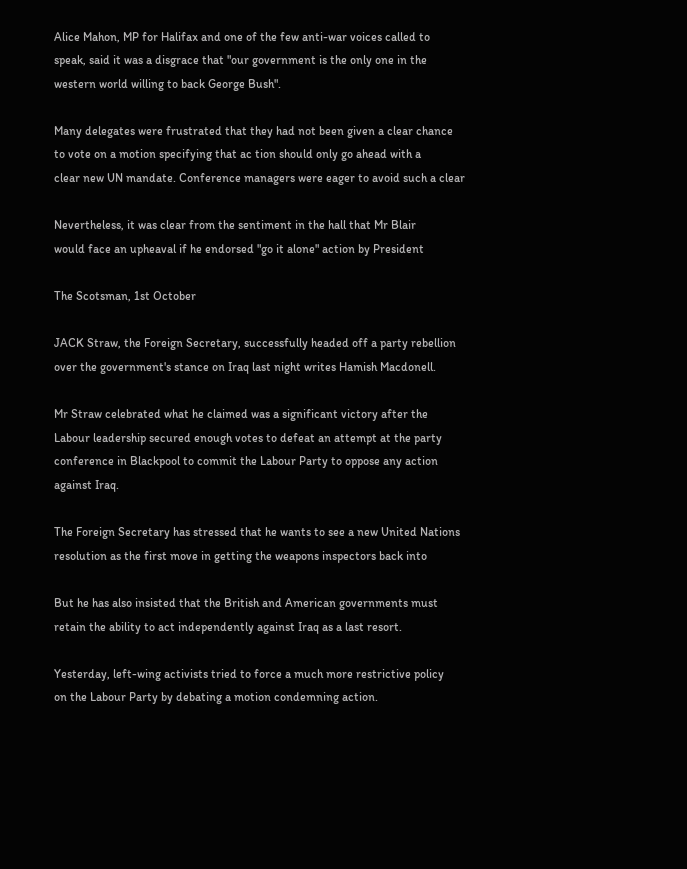Alice Mahon, MP for Halifax and one of the few anti-war voices called to
speak, said it was a disgrace that "our government is the only one in the
western world willing to back George Bush".

Many delegates were frustrated that they had not been given a clear chance
to vote on a motion specifying that ac tion should only go ahead with a
clear new UN mandate. Conference managers were eager to avoid such a clear

Nevertheless, it was clear from the sentiment in the hall that Mr Blair
would face an upheaval if he endorsed "go it alone" action by President

The Scotsman, 1st October

JACK Straw, the Foreign Secretary, successfully headed off a party rebellion
over the government's stance on Iraq last night writes Hamish Macdonell.

Mr Straw celebrated what he claimed was a significant victory after the
Labour leadership secured enough votes to defeat an attempt at the party
conference in Blackpool to commit the Labour Party to oppose any action
against Iraq.

The Foreign Secretary has stressed that he wants to see a new United Nations
resolution as the first move in getting the weapons inspectors back into

But he has also insisted that the British and American governments must
retain the ability to act independently against Iraq as a last resort.

Yesterday, left-wing activists tried to force a much more restrictive policy
on the Labour Party by debating a motion condemning action.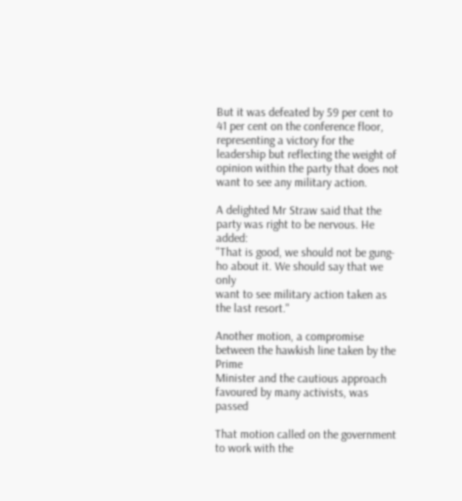But it was defeated by 59 per cent to 41 per cent on the conference floor,
representing a victory for the leadership but reflecting the weight of
opinion within the party that does not want to see any military action.

A delighted Mr Straw said that the party was right to be nervous. He added:
"That is good, we should not be gung-ho about it. We should say that we only
want to see military action taken as the last resort."

Another motion, a compromise between the hawkish line taken by the Prime
Minister and the cautious approach favoured by many activists, was passed

That motion called on the government to work with the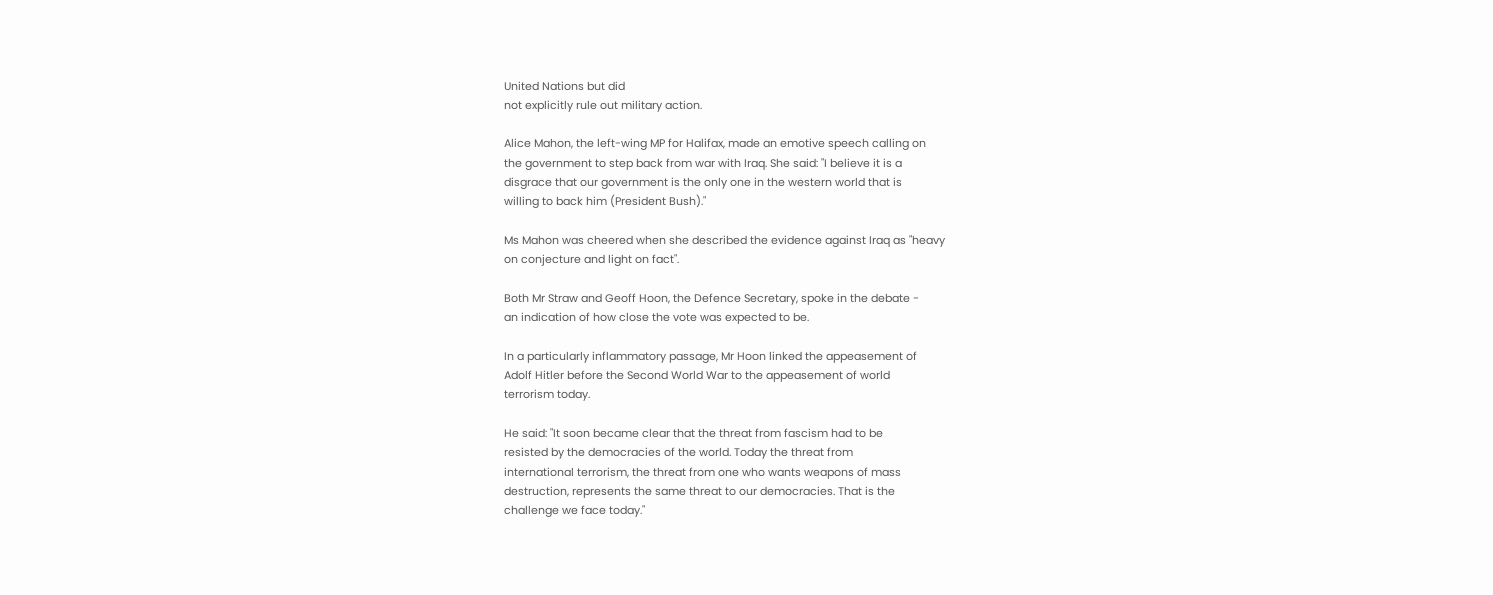United Nations but did
not explicitly rule out military action.

Alice Mahon, the left-wing MP for Halifax, made an emotive speech calling on
the government to step back from war with Iraq. She said: "I believe it is a
disgrace that our government is the only one in the western world that is
willing to back him (President Bush)."

Ms Mahon was cheered when she described the evidence against Iraq as "heavy
on conjecture and light on fact".

Both Mr Straw and Geoff Hoon, the Defence Secretary, spoke in the debate -
an indication of how close the vote was expected to be.

In a particularly inflammatory passage, Mr Hoon linked the appeasement of
Adolf Hitler before the Second World War to the appeasement of world
terrorism today.

He said: "It soon became clear that the threat from fascism had to be
resisted by the democracies of the world. Today the threat from
international terrorism, the threat from one who wants weapons of mass
destruction, represents the same threat to our democracies. That is the
challenge we face today."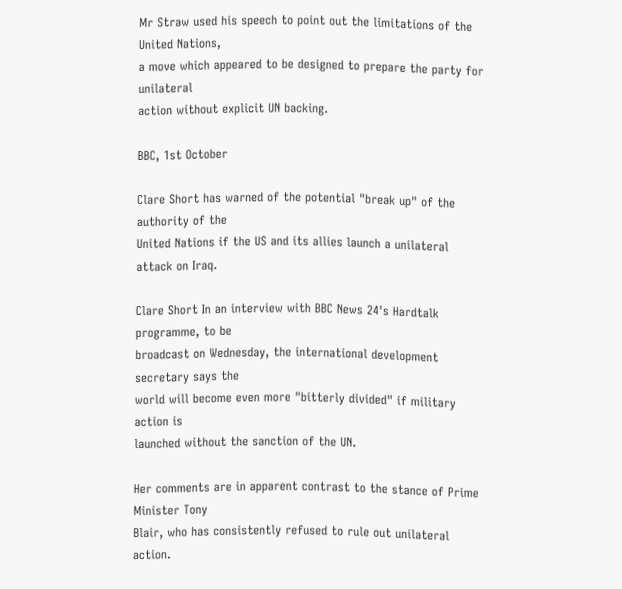Mr Straw used his speech to point out the limitations of the United Nations,
a move which appeared to be designed to prepare the party for unilateral
action without explicit UN backing.

BBC, 1st October

Clare Short has warned of the potential "break up" of the authority of the
United Nations if the US and its allies launch a unilateral attack on Iraq.

Clare Short In an interview with BBC News 24's Hardtalk programme, to be
broadcast on Wednesday, the international development secretary says the
world will become even more "bitterly divided" if military action is
launched without the sanction of the UN.

Her comments are in apparent contrast to the stance of Prime Minister Tony
Blair, who has consistently refused to rule out unilateral action.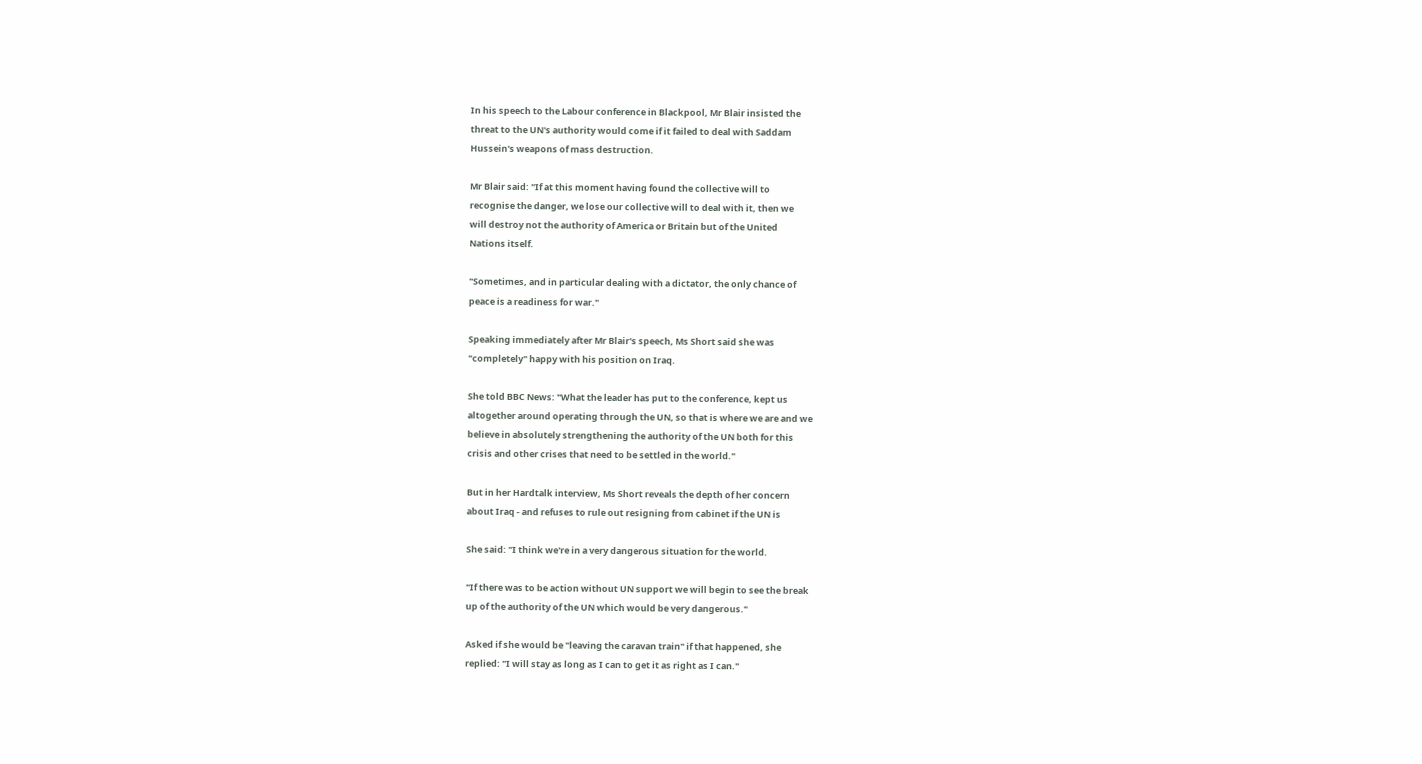In his speech to the Labour conference in Blackpool, Mr Blair insisted the
threat to the UN's authority would come if it failed to deal with Saddam
Hussein's weapons of mass destruction.

Mr Blair said: "If at this moment having found the collective will to
recognise the danger, we lose our collective will to deal with it, then we
will destroy not the authority of America or Britain but of the United
Nations itself.

"Sometimes, and in particular dealing with a dictator, the only chance of
peace is a readiness for war."

Speaking immediately after Mr Blair's speech, Ms Short said she was
"completely" happy with his position on Iraq.

She told BBC News: "What the leader has put to the conference, kept us
altogether around operating through the UN, so that is where we are and we
believe in absolutely strengthening the authority of the UN both for this
crisis and other crises that need to be settled in the world."

But in her Hardtalk interview, Ms Short reveals the depth of her concern
about Iraq - and refuses to rule out resigning from cabinet if the UN is

She said: "I think we're in a very dangerous situation for the world.

"If there was to be action without UN support we will begin to see the break
up of the authority of the UN which would be very dangerous."

Asked if she would be "leaving the caravan train" if that happened, she
replied: "I will stay as long as I can to get it as right as I can."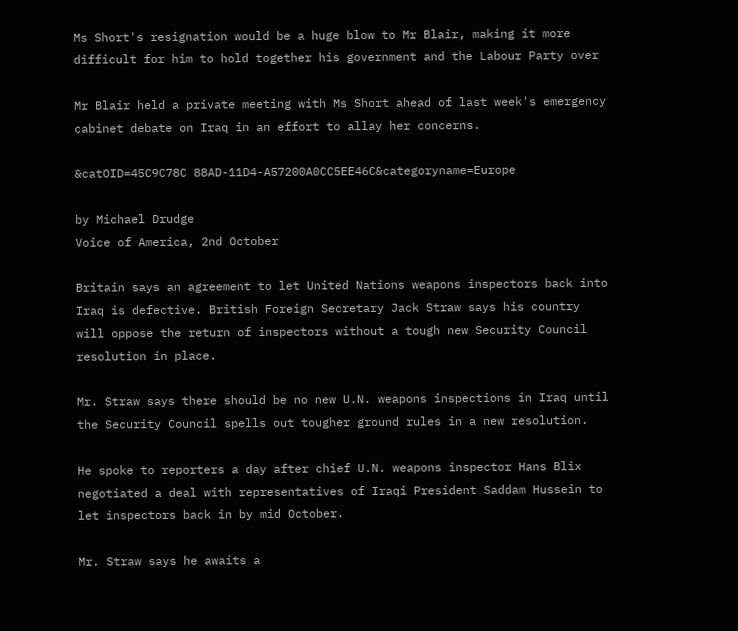Ms Short's resignation would be a huge blow to Mr Blair, making it more
difficult for him to hold together his government and the Labour Party over

Mr Blair held a private meeting with Ms Short ahead of last week's emergency
cabinet debate on Iraq in an effort to allay her concerns.

&catOID=45C9C78C 88AD-11D4-A57200A0CC5EE46C&categoryname=Europe

by Michael Drudge
Voice of America, 2nd October

Britain says an agreement to let United Nations weapons inspectors back into
Iraq is defective. British Foreign Secretary Jack Straw says his country
will oppose the return of inspectors without a tough new Security Council
resolution in place.

Mr. Straw says there should be no new U.N. weapons inspections in Iraq until
the Security Council spells out tougher ground rules in a new resolution.

He spoke to reporters a day after chief U.N. weapons inspector Hans Blix
negotiated a deal with representatives of Iraqi President Saddam Hussein to
let inspectors back in by mid October.

Mr. Straw says he awaits a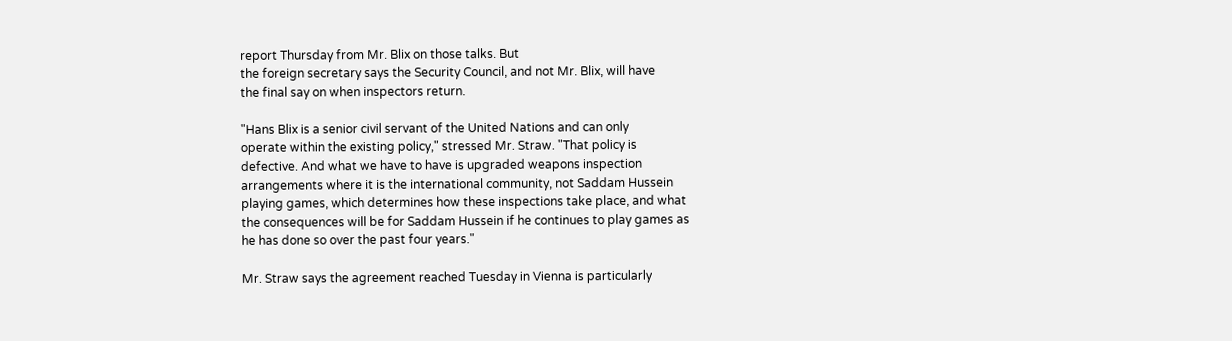report Thursday from Mr. Blix on those talks. But
the foreign secretary says the Security Council, and not Mr. Blix, will have
the final say on when inspectors return.

"Hans Blix is a senior civil servant of the United Nations and can only
operate within the existing policy," stressed Mr. Straw. "That policy is
defective. And what we have to have is upgraded weapons inspection
arrangements where it is the international community, not Saddam Hussein
playing games, which determines how these inspections take place, and what
the consequences will be for Saddam Hussein if he continues to play games as
he has done so over the past four years."

Mr. Straw says the agreement reached Tuesday in Vienna is particularly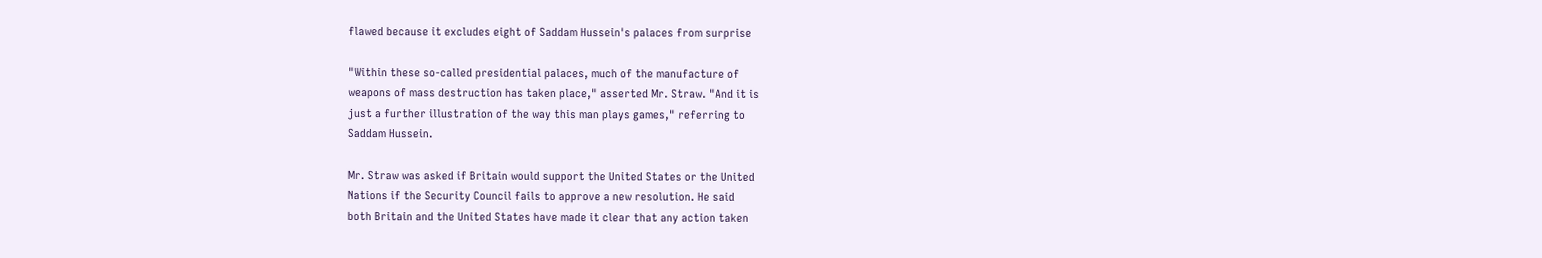flawed because it excludes eight of Saddam Hussein's palaces from surprise

"Within these so-called presidential palaces, much of the manufacture of
weapons of mass destruction has taken place," asserted Mr. Straw. "And it is
just a further illustration of the way this man plays games," referring to
Saddam Hussein.

Mr. Straw was asked if Britain would support the United States or the United
Nations if the Security Council fails to approve a new resolution. He said
both Britain and the United States have made it clear that any action taken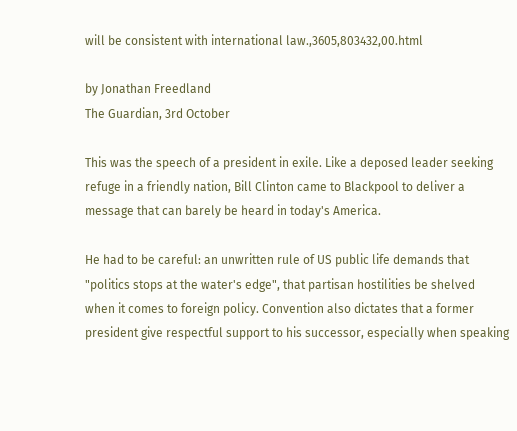will be consistent with international law.,3605,803432,00.html

by Jonathan Freedland
The Guardian, 3rd October

This was the speech of a president in exile. Like a deposed leader seeking
refuge in a friendly nation, Bill Clinton came to Blackpool to deliver a
message that can barely be heard in today's America.

He had to be careful: an unwritten rule of US public life demands that
"politics stops at the water's edge", that partisan hostilities be shelved
when it comes to foreign policy. Convention also dictates that a former
president give respectful support to his successor, especially when speaking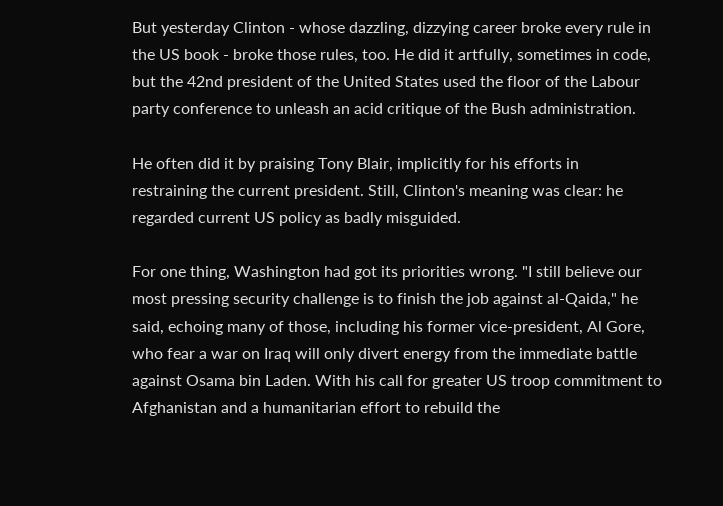But yesterday Clinton - whose dazzling, dizzying career broke every rule in
the US book - broke those rules, too. He did it artfully, sometimes in code,
but the 42nd president of the United States used the floor of the Labour
party conference to unleash an acid critique of the Bush administration.

He often did it by praising Tony Blair, implicitly for his efforts in
restraining the current president. Still, Clinton's meaning was clear: he
regarded current US policy as badly misguided.

For one thing, Washington had got its priorities wrong. "I still believe our
most pressing security challenge is to finish the job against al-Qaida," he
said, echoing many of those, including his former vice-president, Al Gore,
who fear a war on Iraq will only divert energy from the immediate battle
against Osama bin Laden. With his call for greater US troop commitment to
Afghanistan and a humanitarian effort to rebuild the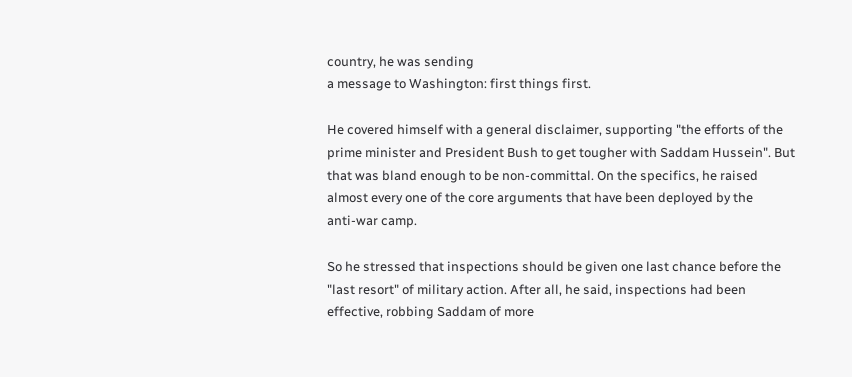country, he was sending
a message to Washington: first things first.

He covered himself with a general disclaimer, supporting "the efforts of the
prime minister and President Bush to get tougher with Saddam Hussein". But
that was bland enough to be non-committal. On the specifics, he raised
almost every one of the core arguments that have been deployed by the
anti-war camp.

So he stressed that inspections should be given one last chance before the
"last resort" of military action. After all, he said, inspections had been
effective, robbing Saddam of more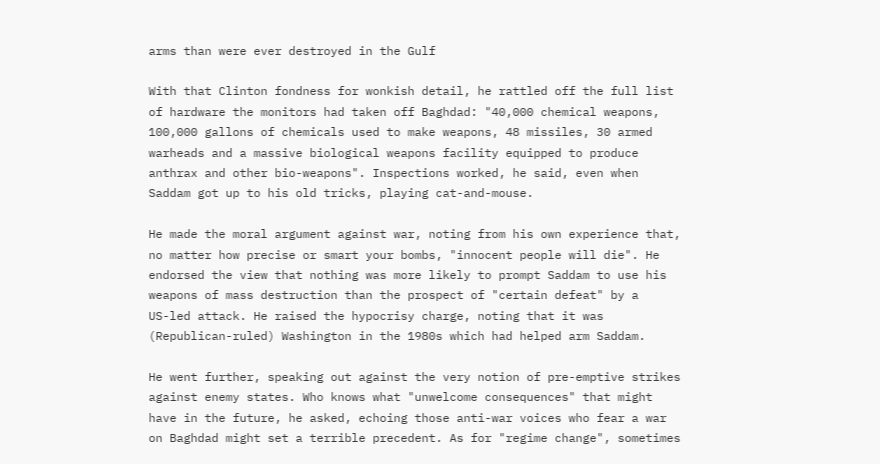arms than were ever destroyed in the Gulf

With that Clinton fondness for wonkish detail, he rattled off the full list
of hardware the monitors had taken off Baghdad: "40,000 chemical weapons,
100,000 gallons of chemicals used to make weapons, 48 missiles, 30 armed
warheads and a massive biological weapons facility equipped to produce
anthrax and other bio-weapons". Inspections worked, he said, even when
Saddam got up to his old tricks, playing cat-and-mouse.

He made the moral argument against war, noting from his own experience that,
no matter how precise or smart your bombs, "innocent people will die". He
endorsed the view that nothing was more likely to prompt Saddam to use his
weapons of mass destruction than the prospect of "certain defeat" by a
US-led attack. He raised the hypocrisy charge, noting that it was
(Republican-ruled) Washington in the 1980s which had helped arm Saddam.

He went further, speaking out against the very notion of pre-emptive strikes
against enemy states. Who knows what "unwelcome consequences" that might
have in the future, he asked, echoing those anti-war voices who fear a war
on Baghdad might set a terrible precedent. As for "regime change", sometimes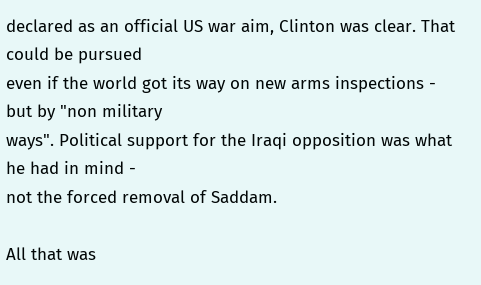declared as an official US war aim, Clinton was clear. That could be pursued
even if the world got its way on new arms inspections - but by "non military
ways". Political support for the Iraqi opposition was what he had in mind -
not the forced removal of Saddam.

All that was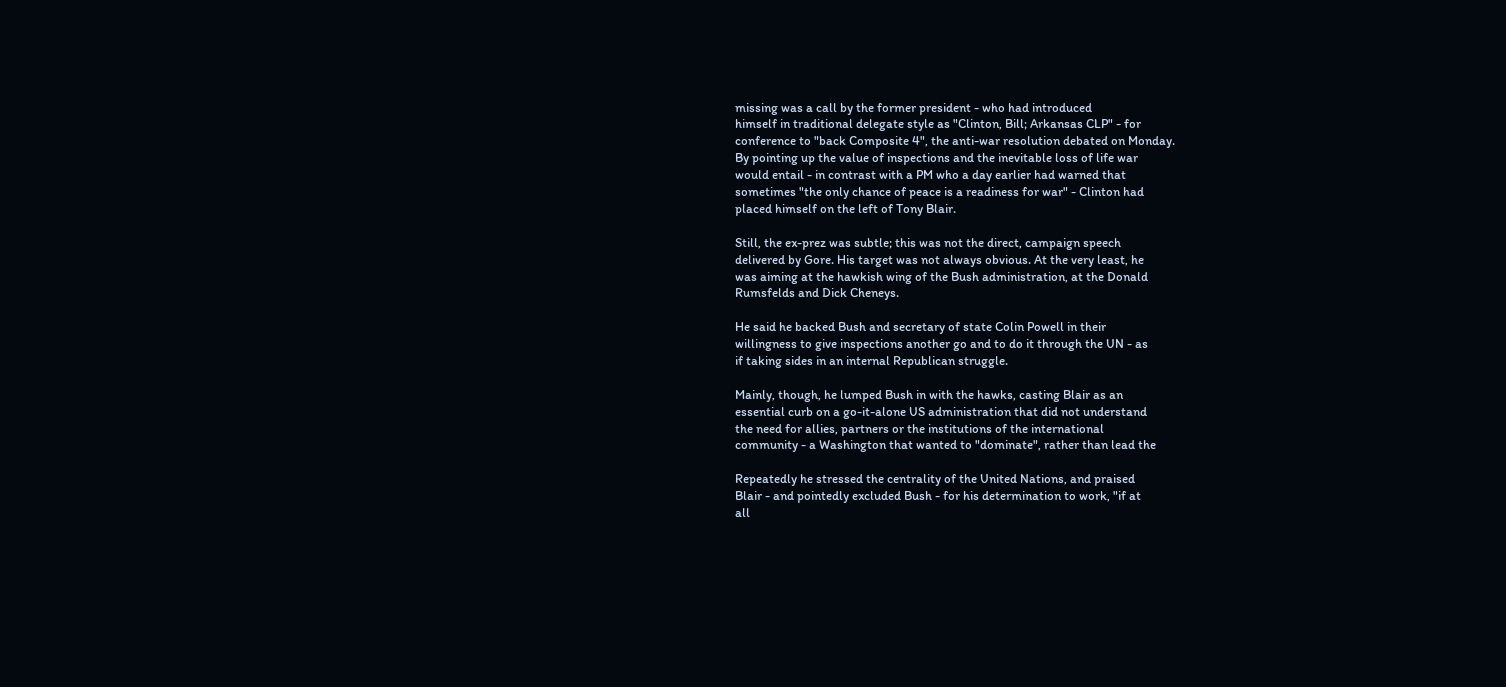missing was a call by the former president - who had introduced
himself in traditional delegate style as "Clinton, Bill; Arkansas CLP" - for
conference to "back Composite 4", the anti-war resolution debated on Monday.
By pointing up the value of inspections and the inevitable loss of life war
would entail - in contrast with a PM who a day earlier had warned that
sometimes "the only chance of peace is a readiness for war" - Clinton had
placed himself on the left of Tony Blair.

Still, the ex-prez was subtle; this was not the direct, campaign speech
delivered by Gore. His target was not always obvious. At the very least, he
was aiming at the hawkish wing of the Bush administration, at the Donald
Rumsfelds and Dick Cheneys.

He said he backed Bush and secretary of state Colin Powell in their
willingness to give inspections another go and to do it through the UN - as
if taking sides in an internal Republican struggle.

Mainly, though, he lumped Bush in with the hawks, casting Blair as an
essential curb on a go-it-alone US administration that did not understand
the need for allies, partners or the institutions of the international
community - a Washington that wanted to "dominate", rather than lead the

Repeatedly he stressed the centrality of the United Nations, and praised
Blair - and pointedly excluded Bush - for his determination to work, "if at
all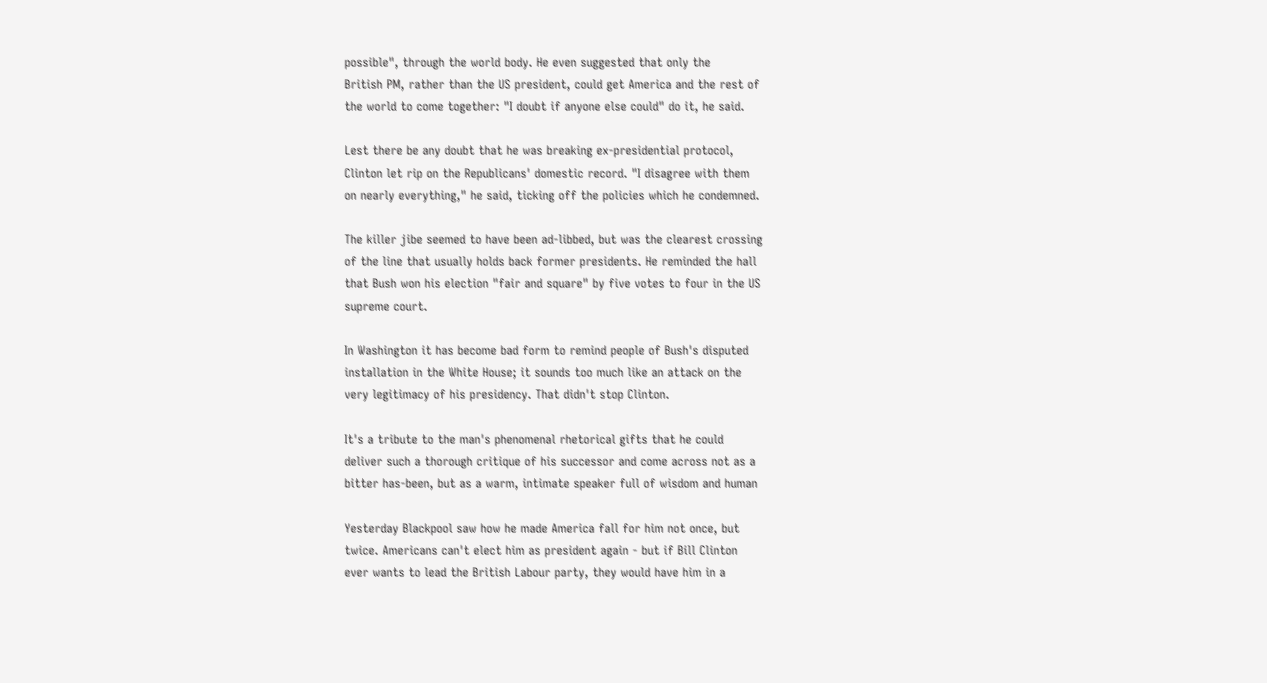possible", through the world body. He even suggested that only the
British PM, rather than the US president, could get America and the rest of
the world to come together: "I doubt if anyone else could" do it, he said.

Lest there be any doubt that he was breaking ex-presidential protocol,
Clinton let rip on the Republicans' domestic record. "I disagree with them
on nearly everything," he said, ticking off the policies which he condemned.

The killer jibe seemed to have been ad-libbed, but was the clearest crossing
of the line that usually holds back former presidents. He reminded the hall
that Bush won his election "fair and square" by five votes to four in the US
supreme court.

In Washington it has become bad form to remind people of Bush's disputed
installation in the White House; it sounds too much like an attack on the
very legitimacy of his presidency. That didn't stop Clinton.

It's a tribute to the man's phenomenal rhetorical gifts that he could
deliver such a thorough critique of his successor and come across not as a
bitter has-been, but as a warm, intimate speaker full of wisdom and human

Yesterday Blackpool saw how he made America fall for him not once, but
twice. Americans can't elect him as president again - but if Bill Clinton
ever wants to lead the British Labour party, they would have him in a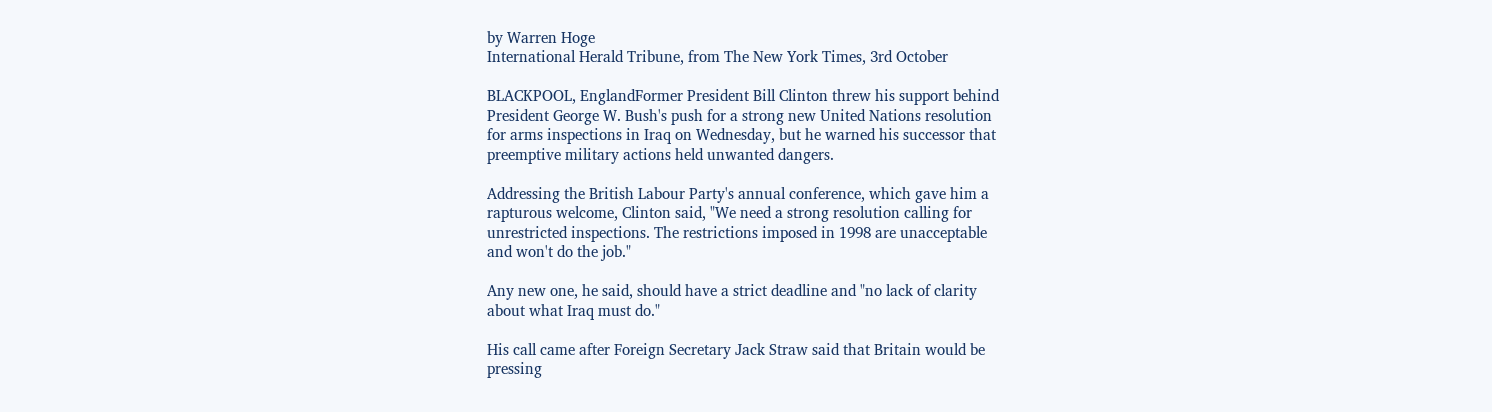by Warren Hoge
International Herald Tribune, from The New York Times, 3rd October

BLACKPOOL, EnglandFormer President Bill Clinton threw his support behind
President George W. Bush's push for a strong new United Nations resolution
for arms inspections in Iraq on Wednesday, but he warned his successor that
preemptive military actions held unwanted dangers.

Addressing the British Labour Party's annual conference, which gave him a
rapturous welcome, Clinton said, "We need a strong resolution calling for
unrestricted inspections. The restrictions imposed in 1998 are unacceptable
and won't do the job."

Any new one, he said, should have a strict deadline and "no lack of clarity
about what Iraq must do."

His call came after Foreign Secretary Jack Straw said that Britain would be
pressing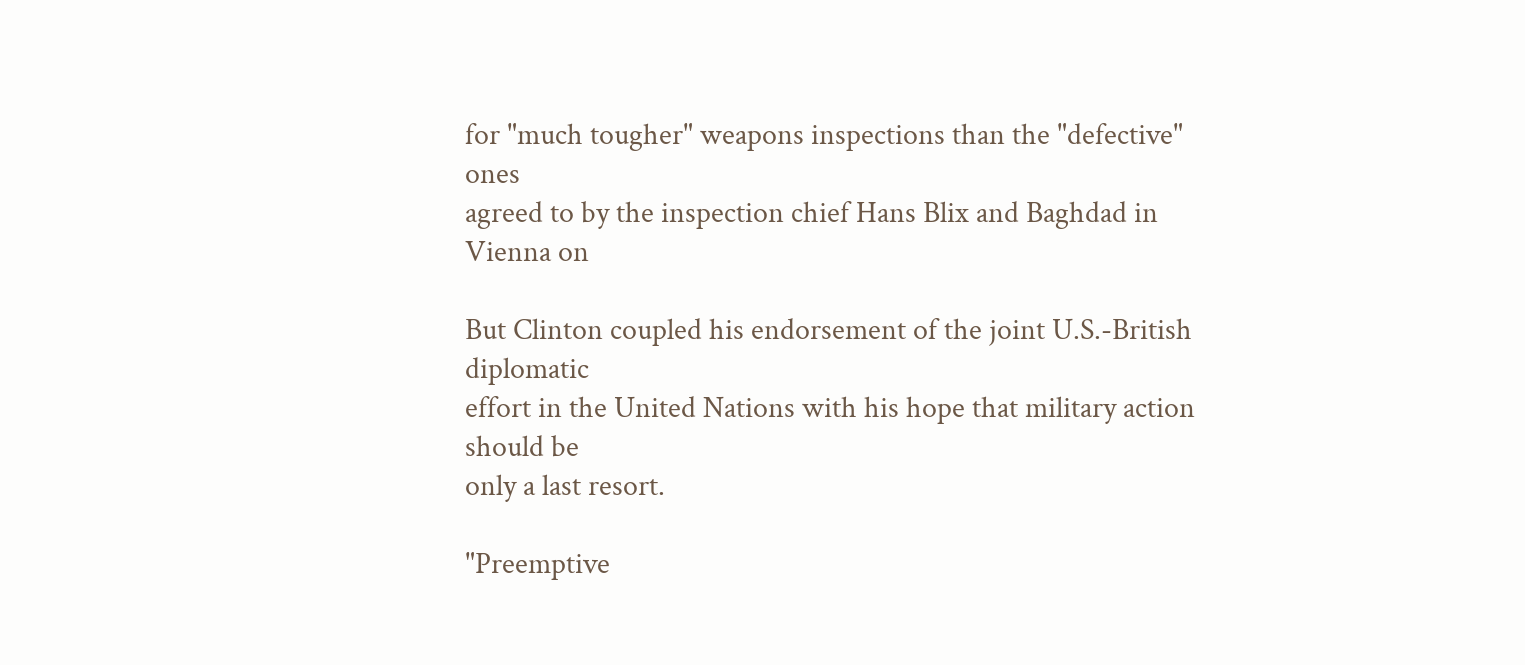for "much tougher" weapons inspections than the "defective" ones
agreed to by the inspection chief Hans Blix and Baghdad in Vienna on

But Clinton coupled his endorsement of the joint U.S.-British diplomatic
effort in the United Nations with his hope that military action should be
only a last resort.

"Preemptive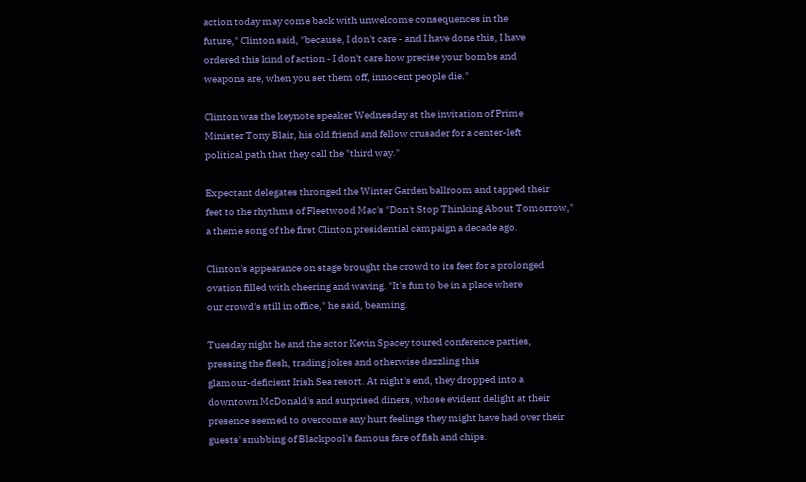action today may come back with unwelcome consequences in the
future," Clinton said, "because, I don't care - and I have done this, I have
ordered this kind of action - I don't care how precise your bombs and
weapons are, when you set them off, innocent people die."

Clinton was the keynote speaker Wednesday at the invitation of Prime
Minister Tony Blair, his old friend and fellow crusader for a center-left
political path that they call the "third way."

Expectant delegates thronged the Winter Garden ballroom and tapped their
feet to the rhythms of Fleetwood Mac's "Don't Stop Thinking About Tomorrow,"
a theme song of the first Clinton presidential campaign a decade ago.

Clinton's appearance on stage brought the crowd to its feet for a prolonged
ovation filled with cheering and waving. "It's fun to be in a place where
our crowd's still in office," he said, beaming.

Tuesday night he and the actor Kevin Spacey toured conference parties,
pressing the flesh, trading jokes and otherwise dazzling this
glamour-deficient Irish Sea resort. At night's end, they dropped into a
downtown McDonald's and surprised diners, whose evident delight at their
presence seemed to overcome any hurt feelings they might have had over their
guests' snubbing of Blackpool's famous fare of fish and chips.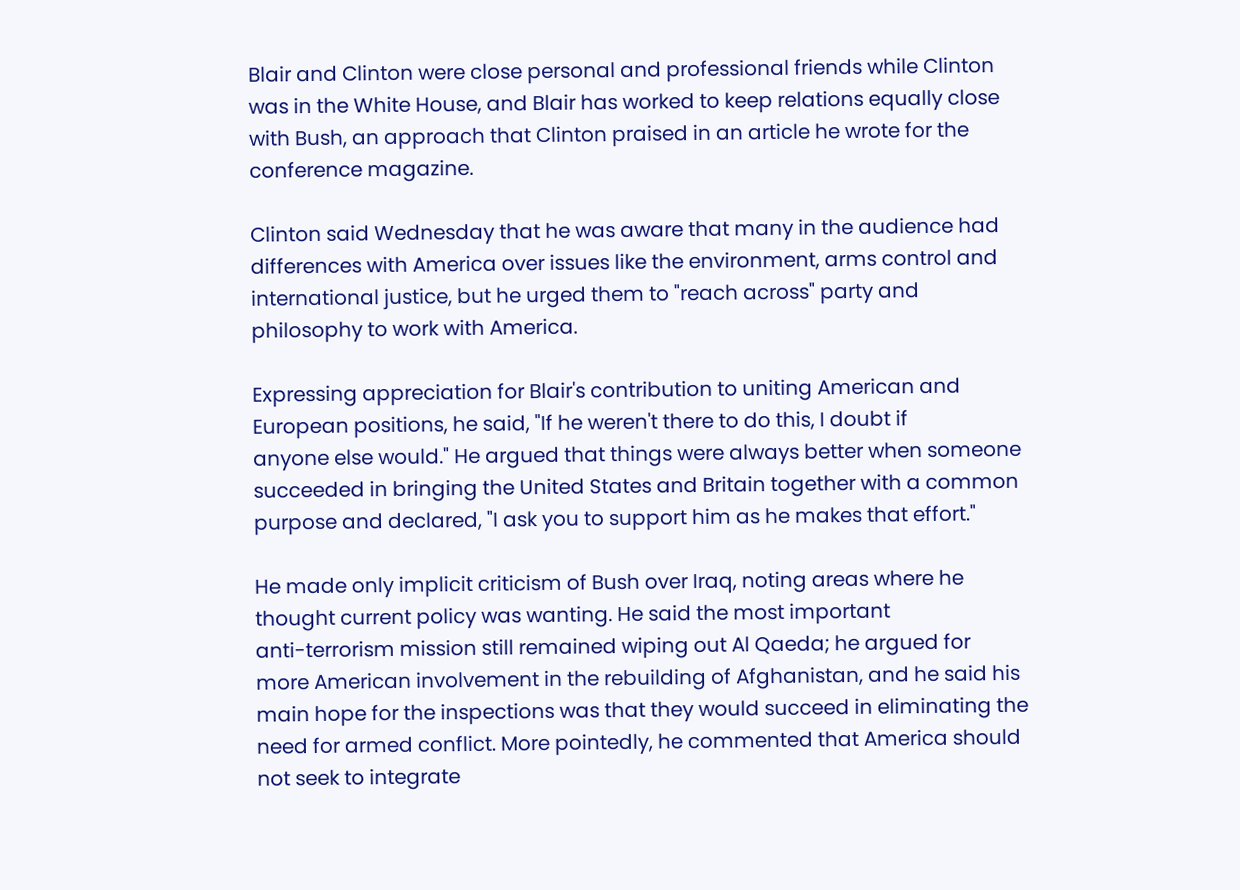Blair and Clinton were close personal and professional friends while Clinton
was in the White House, and Blair has worked to keep relations equally close
with Bush, an approach that Clinton praised in an article he wrote for the
conference magazine.

Clinton said Wednesday that he was aware that many in the audience had
differences with America over issues like the environment, arms control and
international justice, but he urged them to "reach across" party and
philosophy to work with America.

Expressing appreciation for Blair's contribution to uniting American and
European positions, he said, "If he weren't there to do this, I doubt if
anyone else would." He argued that things were always better when someone
succeeded in bringing the United States and Britain together with a common
purpose and declared, "I ask you to support him as he makes that effort."

He made only implicit criticism of Bush over Iraq, noting areas where he
thought current policy was wanting. He said the most important
anti-terrorism mission still remained wiping out Al Qaeda; he argued for
more American involvement in the rebuilding of Afghanistan, and he said his
main hope for the inspections was that they would succeed in eliminating the
need for armed conflict. More pointedly, he commented that America should
not seek to integrate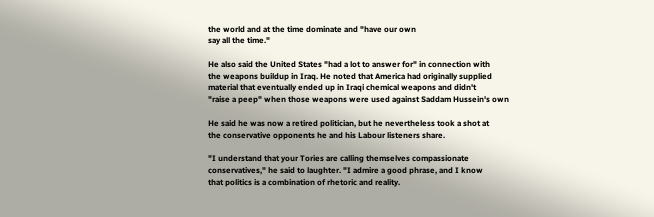the world and at the time dominate and "have our own
say all the time."

He also said the United States "had a lot to answer for" in connection with
the weapons buildup in Iraq. He noted that America had originally supplied
material that eventually ended up in Iraqi chemical weapons and didn't
"raise a peep" when those weapons were used against Saddam Hussein's own

He said he was now a retired politician, but he nevertheless took a shot at
the conservative opponents he and his Labour listeners share.

"I understand that your Tories are calling themselves compassionate
conservatives," he said to laughter. "I admire a good phrase, and I know
that politics is a combination of rhetoric and reality.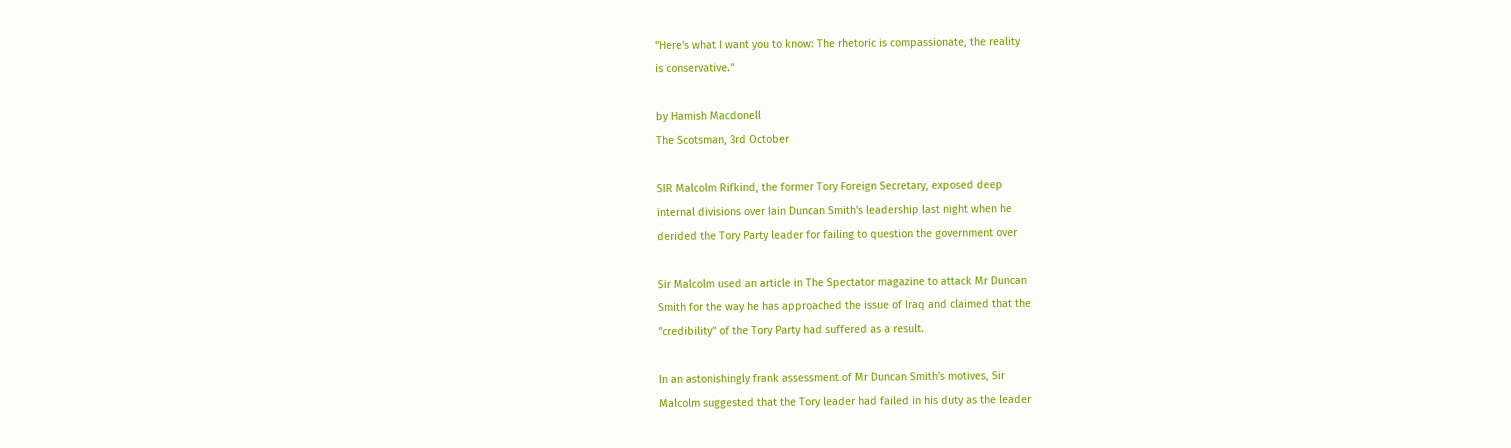"Here's what I want you to know: The rhetoric is compassionate, the reality
is conservative."

by Hamish Macdonell
The Scotsman, 3rd October

SIR Malcolm Rifkind, the former Tory Foreign Secretary, exposed deep
internal divisions over Iain Duncan Smith's leadership last night when he
derided the Tory Party leader for failing to question the government over

Sir Malcolm used an article in The Spectator magazine to attack Mr Duncan
Smith for the way he has approached the issue of Iraq and claimed that the
"credibility" of the Tory Party had suffered as a result.

In an astonishingly frank assessment of Mr Duncan Smith's motives, Sir
Malcolm suggested that the Tory leader had failed in his duty as the leader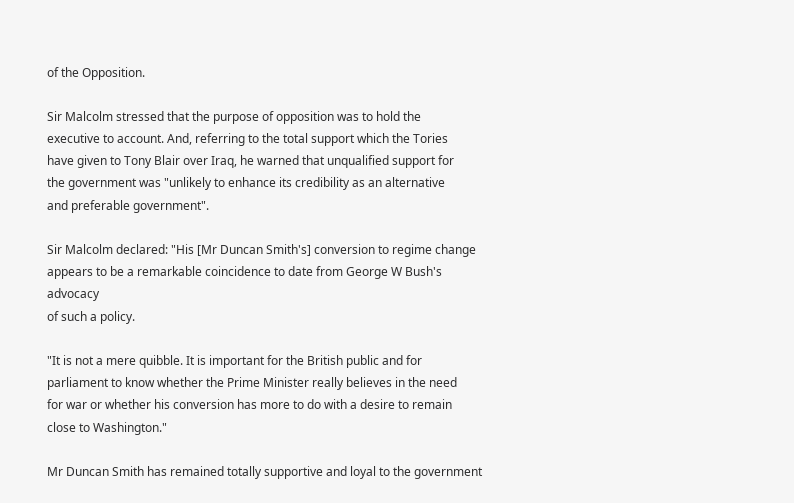of the Opposition.

Sir Malcolm stressed that the purpose of opposition was to hold the
executive to account. And, referring to the total support which the Tories
have given to Tony Blair over Iraq, he warned that unqualified support for
the government was "unlikely to enhance its credibility as an alternative
and preferable government".

Sir Malcolm declared: "His [Mr Duncan Smith's] conversion to regime change
appears to be a remarkable coincidence to date from George W Bush's advocacy
of such a policy.

"It is not a mere quibble. It is important for the British public and for
parliament to know whether the Prime Minister really believes in the need
for war or whether his conversion has more to do with a desire to remain
close to Washington."

Mr Duncan Smith has remained totally supportive and loyal to the government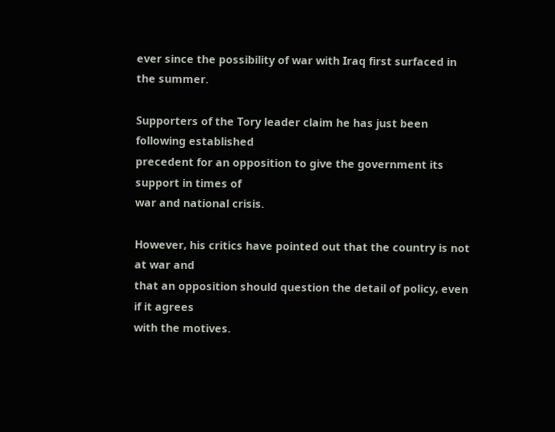ever since the possibility of war with Iraq first surfaced in the summer.

Supporters of the Tory leader claim he has just been following established
precedent for an opposition to give the government its support in times of
war and national crisis.

However, his critics have pointed out that the country is not at war and
that an opposition should question the detail of policy, even if it agrees
with the motives.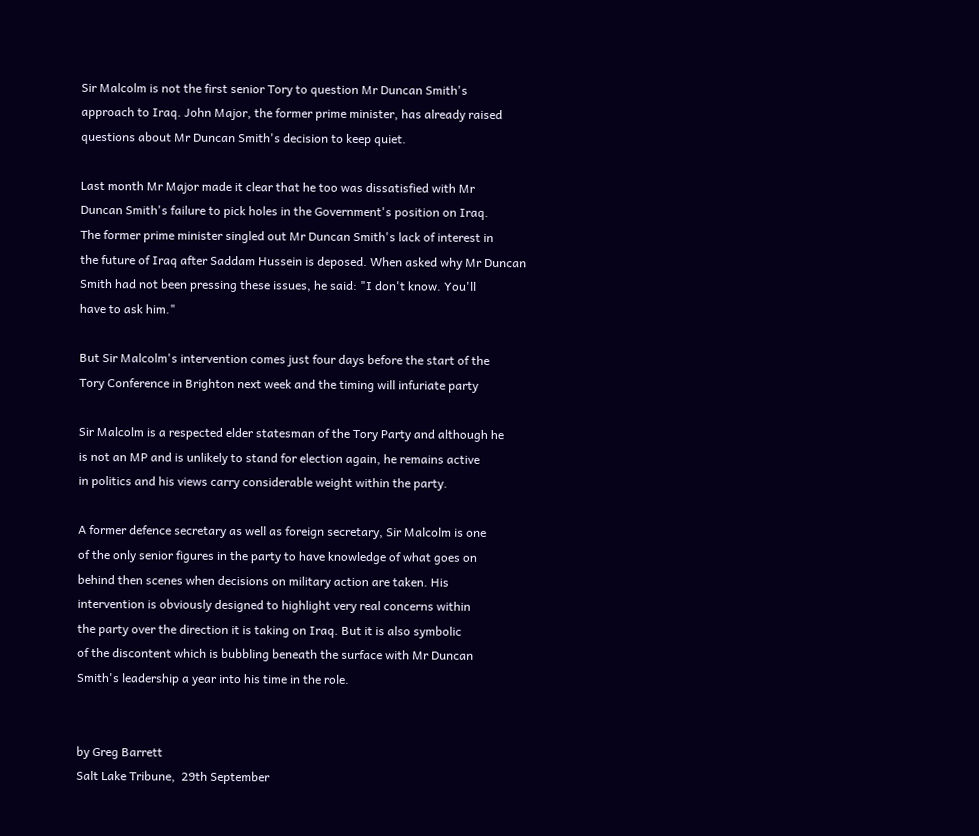Sir Malcolm is not the first senior Tory to question Mr Duncan Smith's
approach to Iraq. John Major, the former prime minister, has already raised
questions about Mr Duncan Smith's decision to keep quiet.

Last month Mr Major made it clear that he too was dissatisfied with Mr
Duncan Smith's failure to pick holes in the Government's position on Iraq.
The former prime minister singled out Mr Duncan Smith's lack of interest in
the future of Iraq after Saddam Hussein is deposed. When asked why Mr Duncan
Smith had not been pressing these issues, he said: "I don't know. You'll
have to ask him."

But Sir Malcolm's intervention comes just four days before the start of the
Tory Conference in Brighton next week and the timing will infuriate party

Sir Malcolm is a respected elder statesman of the Tory Party and although he
is not an MP and is unlikely to stand for election again, he remains active
in politics and his views carry considerable weight within the party.

A former defence secretary as well as foreign secretary, Sir Malcolm is one
of the only senior figures in the party to have knowledge of what goes on
behind then scenes when decisions on military action are taken. His
intervention is obviously designed to highlight very real concerns within
the party over the direction it is taking on Iraq. But it is also symbolic
of the discontent which is bubbling beneath the surface with Mr Duncan
Smith's leadership a year into his time in the role.


by Greg Barrett
Salt Lake Tribune,  29th September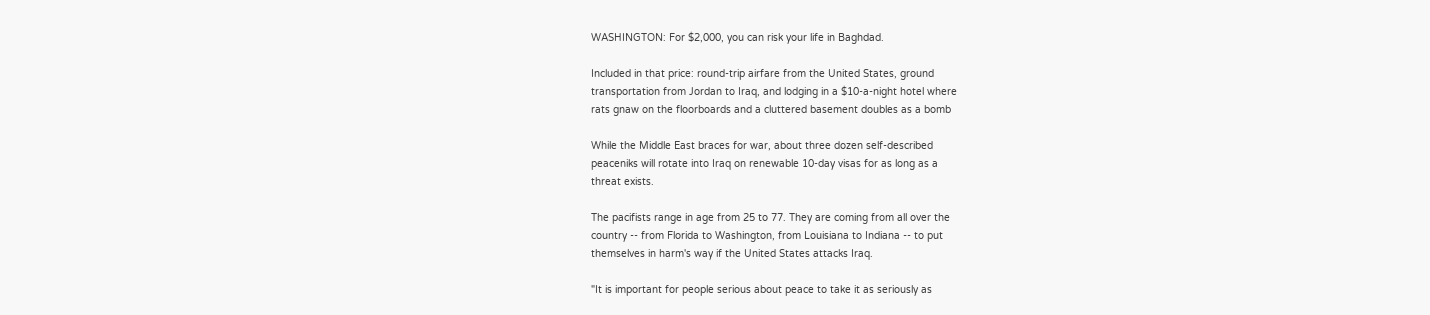WASHINGTON: For $2,000, you can risk your life in Baghdad.

Included in that price: round-trip airfare from the United States, ground
transportation from Jordan to Iraq, and lodging in a $10-a-night hotel where
rats gnaw on the floorboards and a cluttered basement doubles as a bomb

While the Middle East braces for war, about three dozen self-described
peaceniks will rotate into Iraq on renewable 10-day visas for as long as a
threat exists.

The pacifists range in age from 25 to 77. They are coming from all over the
country -- from Florida to Washington, from Louisiana to Indiana -- to put
themselves in harm's way if the United States attacks Iraq.

"It is important for people serious about peace to take it as seriously as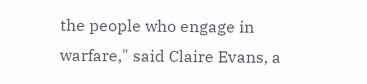the people who engage in warfare," said Claire Evans, a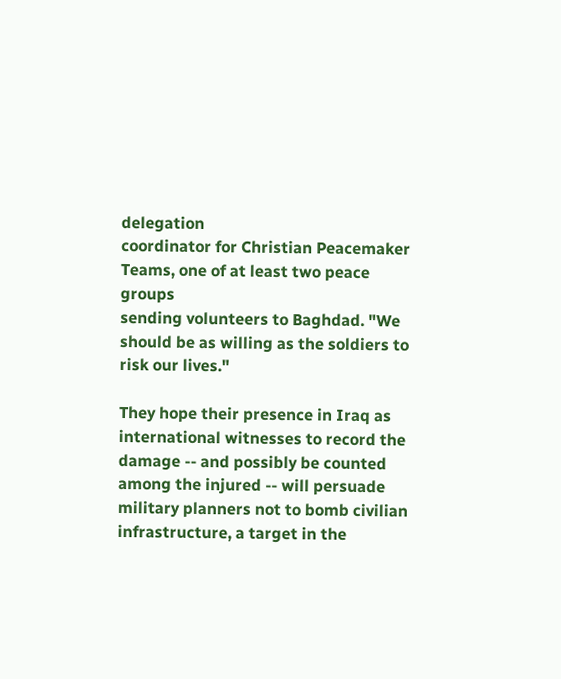delegation
coordinator for Christian Peacemaker Teams, one of at least two peace groups
sending volunteers to Baghdad. "We should be as willing as the soldiers to
risk our lives."

They hope their presence in Iraq as international witnesses to record the
damage -- and possibly be counted among the injured -- will persuade
military planners not to bomb civilian infrastructure, a target in the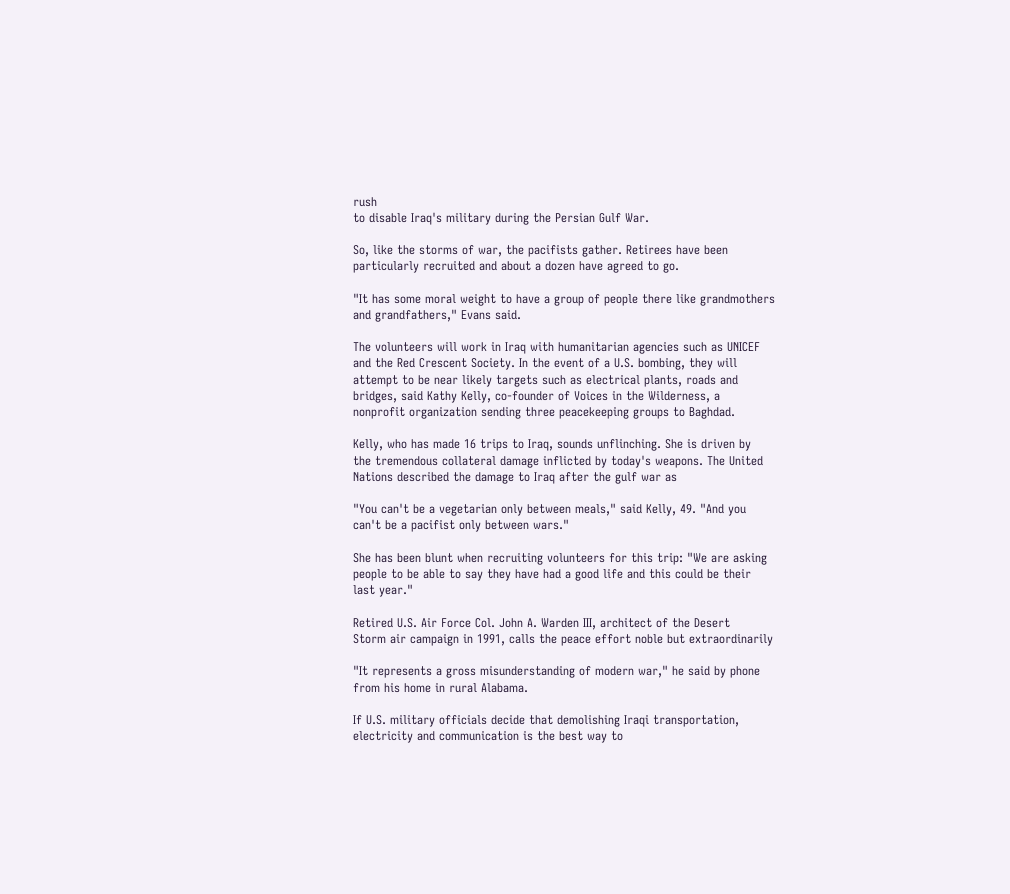rush
to disable Iraq's military during the Persian Gulf War.

So, like the storms of war, the pacifists gather. Retirees have been
particularly recruited and about a dozen have agreed to go.

"It has some moral weight to have a group of people there like grandmothers
and grandfathers," Evans said.

The volunteers will work in Iraq with humanitarian agencies such as UNICEF
and the Red Crescent Society. In the event of a U.S. bombing, they will
attempt to be near likely targets such as electrical plants, roads and
bridges, said Kathy Kelly, co-founder of Voices in the Wilderness, a
nonprofit organization sending three peacekeeping groups to Baghdad.

Kelly, who has made 16 trips to Iraq, sounds unflinching. She is driven by
the tremendous collateral damage inflicted by today's weapons. The United
Nations described the damage to Iraq after the gulf war as

"You can't be a vegetarian only between meals," said Kelly, 49. "And you
can't be a pacifist only between wars."

She has been blunt when recruiting volunteers for this trip: "We are asking
people to be able to say they have had a good life and this could be their
last year."

Retired U.S. Air Force Col. John A. Warden III, architect of the Desert
Storm air campaign in 1991, calls the peace effort noble but extraordinarily

"It represents a gross misunderstanding of modern war," he said by phone
from his home in rural Alabama.

If U.S. military officials decide that demolishing Iraqi transportation,
electricity and communication is the best way to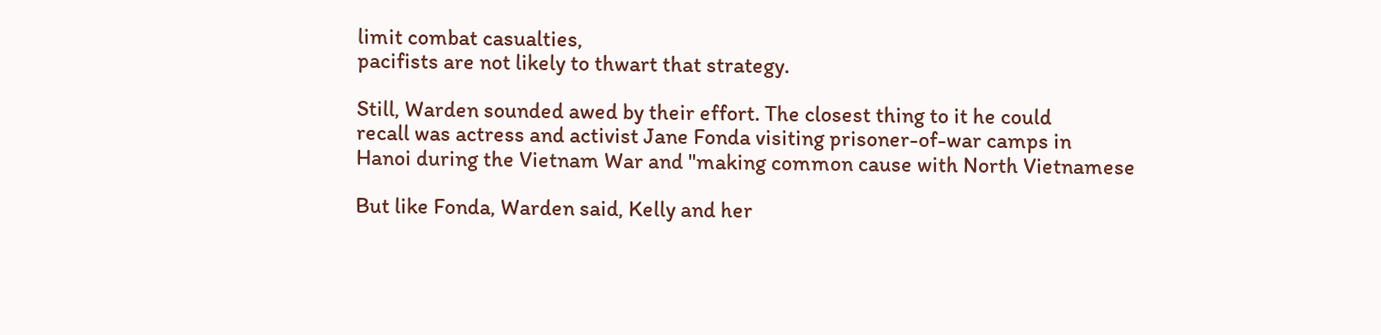limit combat casualties,
pacifists are not likely to thwart that strategy.

Still, Warden sounded awed by their effort. The closest thing to it he could
recall was actress and activist Jane Fonda visiting prisoner-of-war camps in
Hanoi during the Vietnam War and "making common cause with North Vietnamese

But like Fonda, Warden said, Kelly and her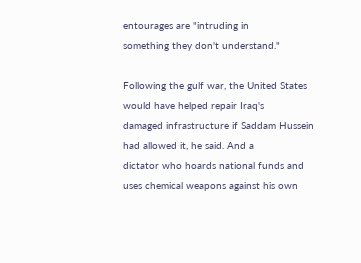entourages are "intruding in
something they don't understand."

Following the gulf war, the United States would have helped repair Iraq's
damaged infrastructure if Saddam Hussein had allowed it, he said. And a
dictator who hoards national funds and uses chemical weapons against his own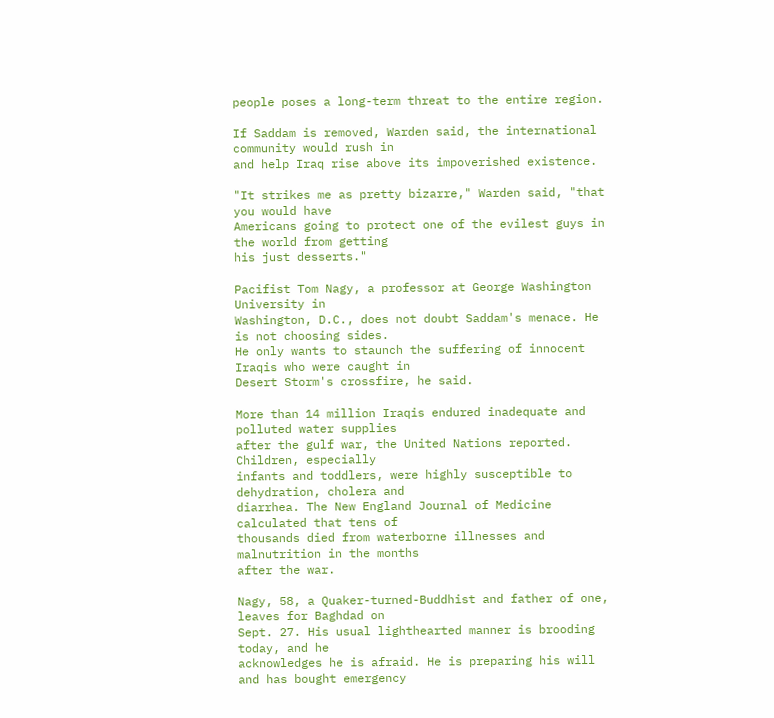people poses a long-term threat to the entire region.

If Saddam is removed, Warden said, the international community would rush in
and help Iraq rise above its impoverished existence.

"It strikes me as pretty bizarre," Warden said, "that you would have
Americans going to protect one of the evilest guys in the world from getting
his just desserts."

Pacifist Tom Nagy, a professor at George Washington University in
Washington, D.C., does not doubt Saddam's menace. He is not choosing sides.
He only wants to staunch the suffering of innocent Iraqis who were caught in
Desert Storm's crossfire, he said.

More than 14 million Iraqis endured inadequate and polluted water supplies
after the gulf war, the United Nations reported. Children, especially
infants and toddlers, were highly susceptible to dehydration, cholera and
diarrhea. The New England Journal of Medicine calculated that tens of
thousands died from waterborne illnesses and malnutrition in the months
after the war.

Nagy, 58, a Quaker-turned-Buddhist and father of one, leaves for Baghdad on
Sept. 27. His usual lighthearted manner is brooding today, and he
acknowledges he is afraid. He is preparing his will and has bought emergency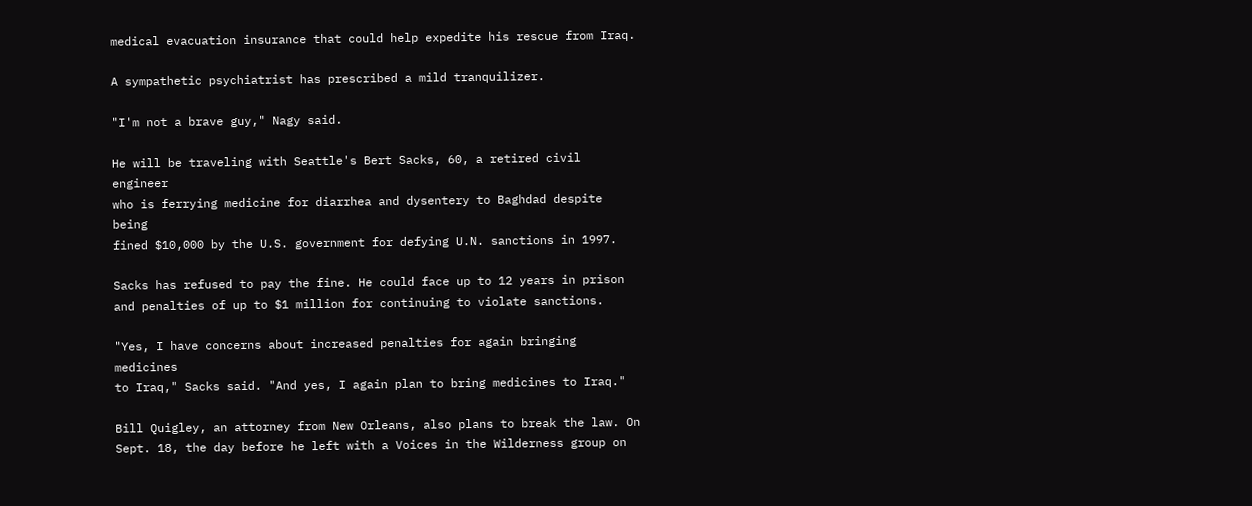medical evacuation insurance that could help expedite his rescue from Iraq.

A sympathetic psychiatrist has prescribed a mild tranquilizer.

"I'm not a brave guy," Nagy said.

He will be traveling with Seattle's Bert Sacks, 60, a retired civil engineer
who is ferrying medicine for diarrhea and dysentery to Baghdad despite being
fined $10,000 by the U.S. government for defying U.N. sanctions in 1997.

Sacks has refused to pay the fine. He could face up to 12 years in prison
and penalties of up to $1 million for continuing to violate sanctions.

"Yes, I have concerns about increased penalties for again bringing medicines
to Iraq," Sacks said. "And yes, I again plan to bring medicines to Iraq."

Bill Quigley, an attorney from New Orleans, also plans to break the law. On
Sept. 18, the day before he left with a Voices in the Wilderness group on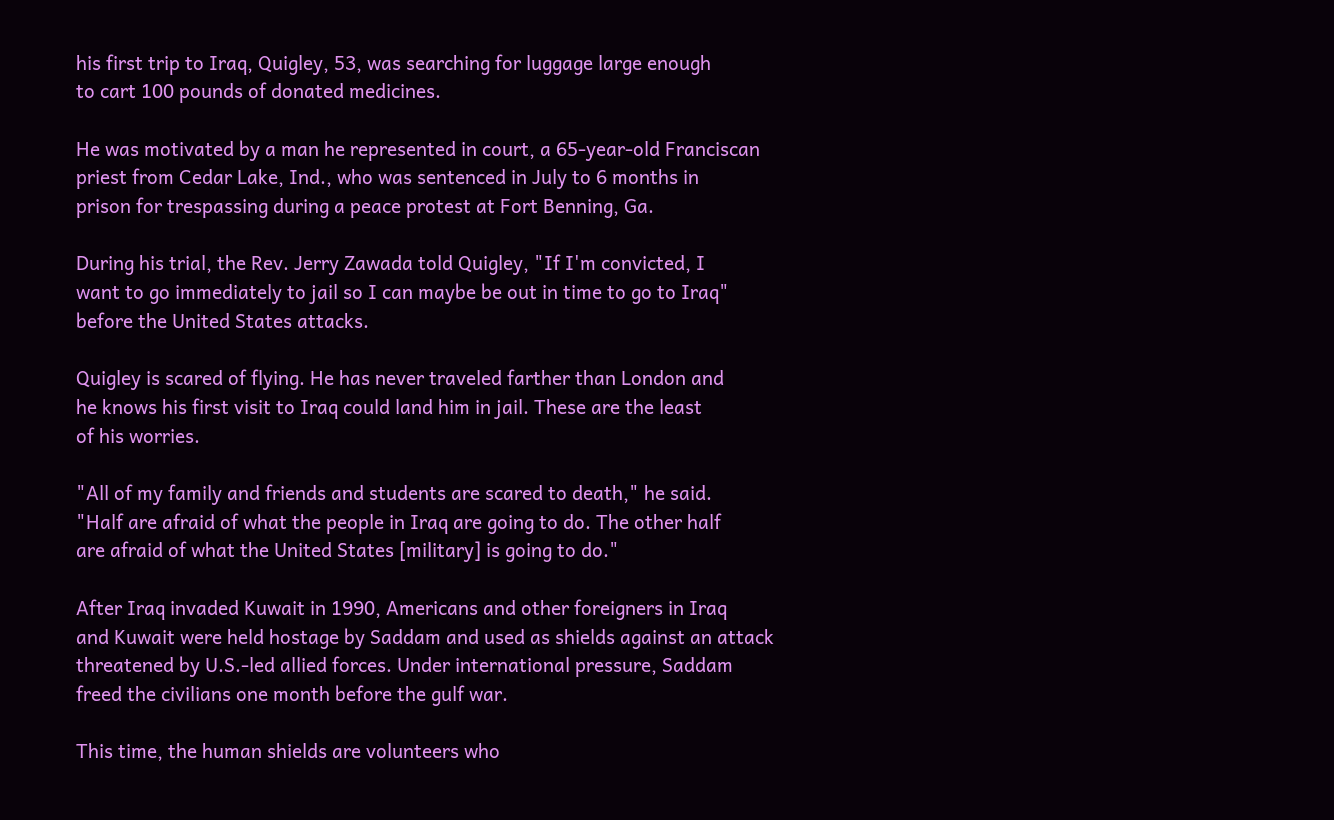his first trip to Iraq, Quigley, 53, was searching for luggage large enough
to cart 100 pounds of donated medicines.

He was motivated by a man he represented in court, a 65-year-old Franciscan
priest from Cedar Lake, Ind., who was sentenced in July to 6 months in
prison for trespassing during a peace protest at Fort Benning, Ga.

During his trial, the Rev. Jerry Zawada told Quigley, "If I'm convicted, I
want to go immediately to jail so I can maybe be out in time to go to Iraq"
before the United States attacks.

Quigley is scared of flying. He has never traveled farther than London and
he knows his first visit to Iraq could land him in jail. These are the least
of his worries.

"All of my family and friends and students are scared to death," he said.
"Half are afraid of what the people in Iraq are going to do. The other half
are afraid of what the United States [military] is going to do."

After Iraq invaded Kuwait in 1990, Americans and other foreigners in Iraq
and Kuwait were held hostage by Saddam and used as shields against an attack
threatened by U.S.-led allied forces. Under international pressure, Saddam
freed the civilians one month before the gulf war.

This time, the human shields are volunteers who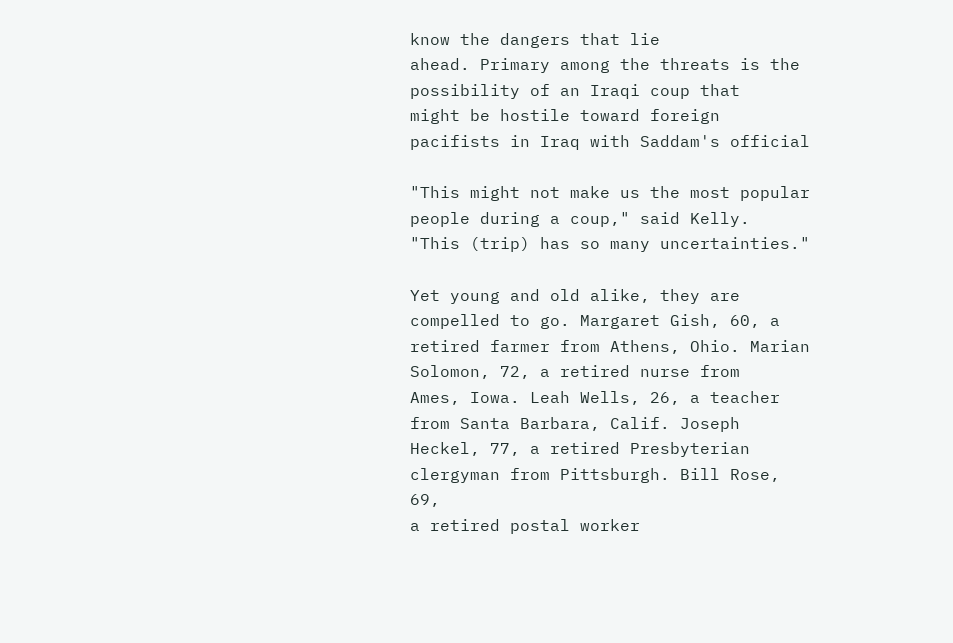know the dangers that lie
ahead. Primary among the threats is the possibility of an Iraqi coup that
might be hostile toward foreign pacifists in Iraq with Saddam's official

"This might not make us the most popular people during a coup," said Kelly.
"This (trip) has so many uncertainties."

Yet young and old alike, they are compelled to go. Margaret Gish, 60, a
retired farmer from Athens, Ohio. Marian Solomon, 72, a retired nurse from
Ames, Iowa. Leah Wells, 26, a teacher from Santa Barbara, Calif. Joseph
Heckel, 77, a retired Presbyterian clergyman from Pittsburgh. Bill Rose, 69,
a retired postal worker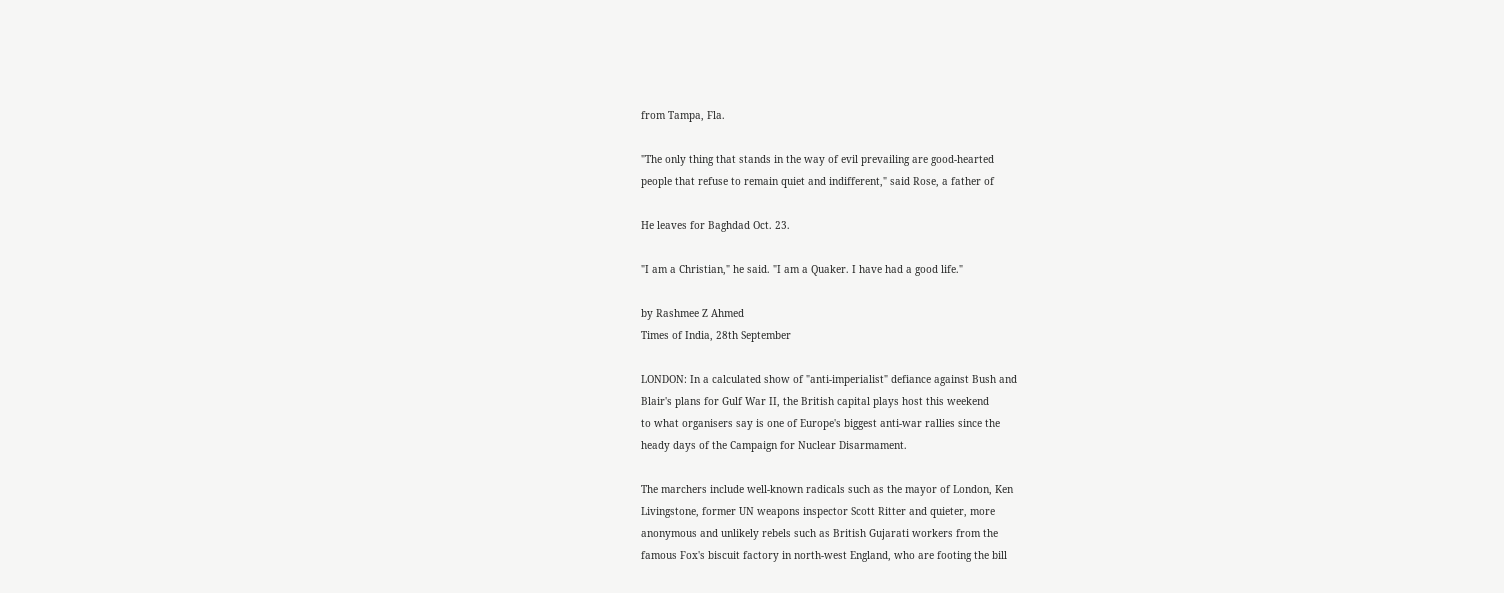from Tampa, Fla.

"The only thing that stands in the way of evil prevailing are good-hearted
people that refuse to remain quiet and indifferent," said Rose, a father of

He leaves for Baghdad Oct. 23.

"I am a Christian," he said. "I am a Quaker. I have had a good life."

by Rashmee Z Ahmed
Times of India, 28th September

LONDON: In a calculated show of "anti-imperialist" defiance against Bush and
Blair's plans for Gulf War II, the British capital plays host this weekend
to what organisers say is one of Europe's biggest anti-war rallies since the
heady days of the Campaign for Nuclear Disarmament.

The marchers include well-known radicals such as the mayor of London, Ken
Livingstone, former UN weapons inspector Scott Ritter and quieter, more
anonymous and unlikely rebels such as British Gujarati workers from the
famous Fox's biscuit factory in north-west England, who are footing the bill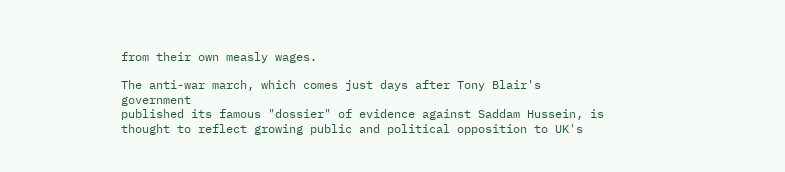from their own measly wages.

The anti-war march, which comes just days after Tony Blair's government
published its famous "dossier" of evidence against Saddam Hussein, is
thought to reflect growing public and political opposition to UK's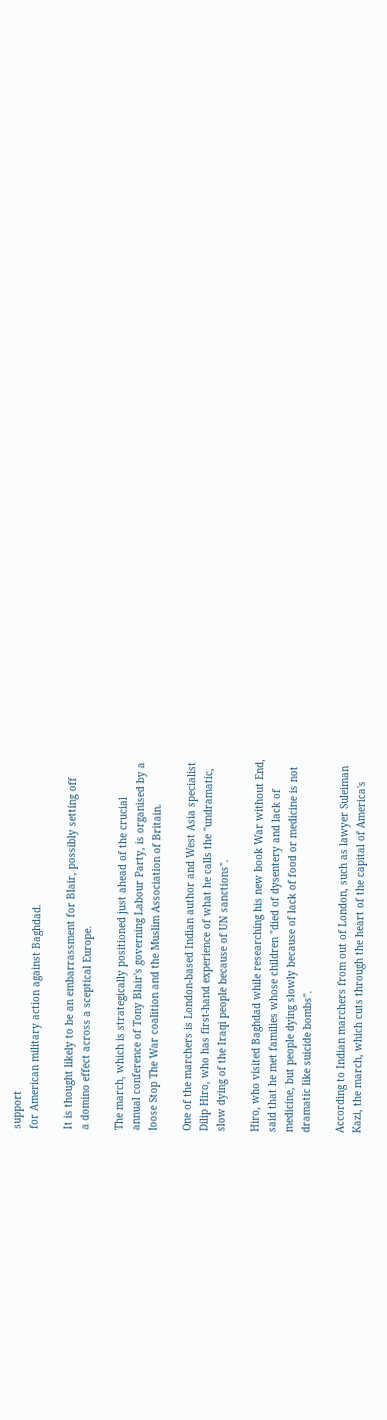support
for American military action against Baghdad.

It is thought likely to be an embarrassment for Blair, possibly setting off
a domino effect across a sceptical Europe.

The march, which is strategically positioned just ahead of the crucial
annual conference of Tony Blair's governing Labour Party, is organised by a
loose Stop The War coalition and the Muslim Association of Britain.

One of the marchers is London-based Indian author and West Asia specialist
Dilip Hiro, who has first-hand experience of what he calls the "undramatic,
slow dying of the Iraqi people because of UN sanctions".

Hiro, who visited Baghdad while researching his new book War without End,
said that he met families whose children "died of dysentery and lack of
medicine, but people dying slowly because of lack of food or medicine is not
dramatic like suicide bombs".

According to Indian marchers from out of London, such as lawyer Suleiman
Kazi, the march, which cuts through the heart of the capital of America's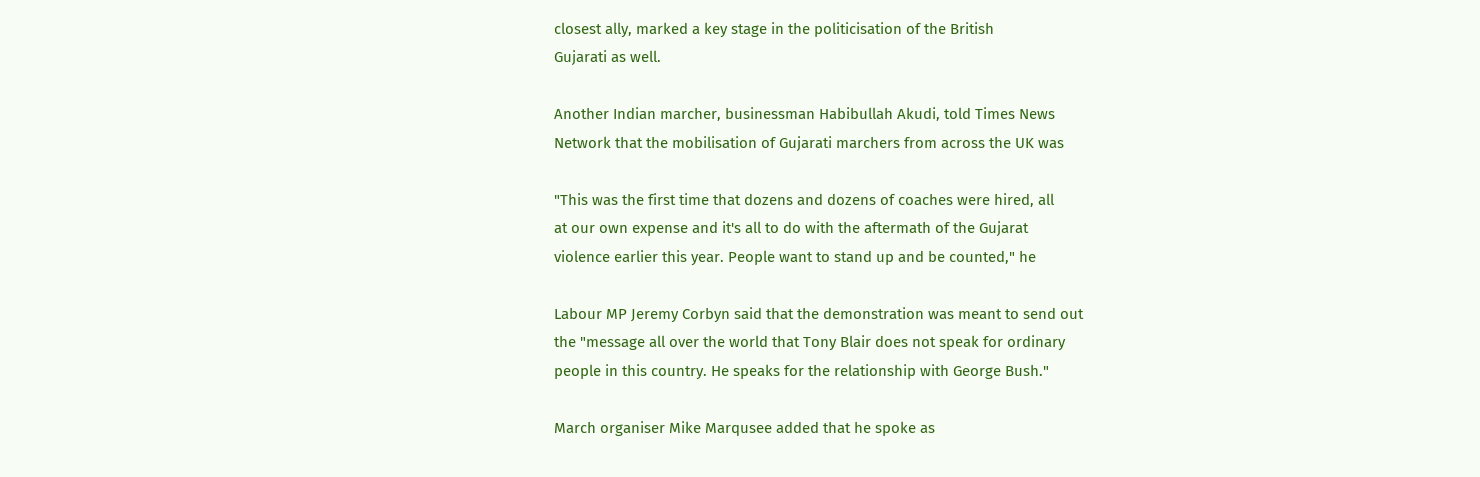closest ally, marked a key stage in the politicisation of the British
Gujarati as well.

Another Indian marcher, businessman Habibullah Akudi, told Times News
Network that the mobilisation of Gujarati marchers from across the UK was

"This was the first time that dozens and dozens of coaches were hired, all
at our own expense and it's all to do with the aftermath of the Gujarat
violence earlier this year. People want to stand up and be counted," he

Labour MP Jeremy Corbyn said that the demonstration was meant to send out
the "message all over the world that Tony Blair does not speak for ordinary
people in this country. He speaks for the relationship with George Bush."

March organiser Mike Marqusee added that he spoke as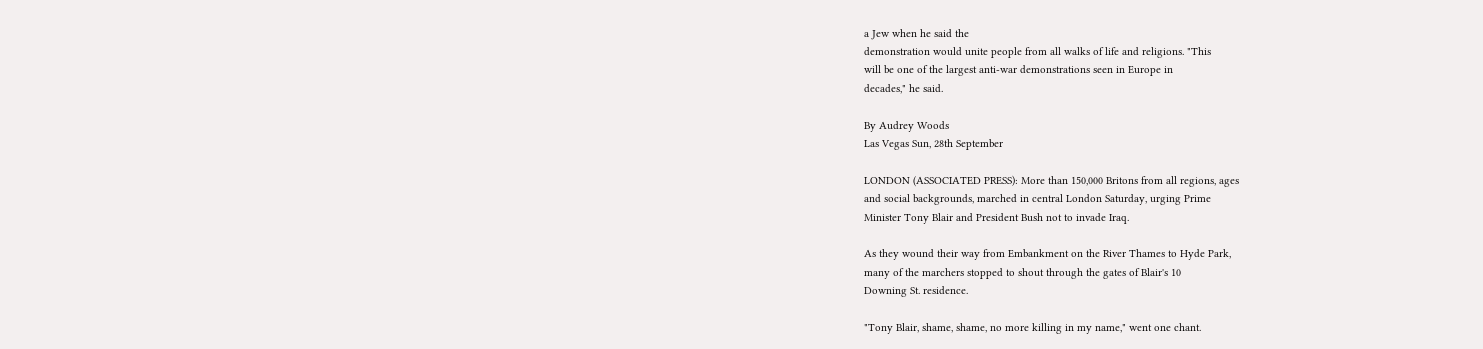a Jew when he said the
demonstration would unite people from all walks of life and religions. "This
will be one of the largest anti-war demonstrations seen in Europe in
decades," he said.

By Audrey Woods
Las Vegas Sun, 28th September

LONDON (ASSOCIATED PRESS): More than 150,000 Britons from all regions, ages
and social backgrounds, marched in central London Saturday, urging Prime
Minister Tony Blair and President Bush not to invade Iraq.

As they wound their way from Embankment on the River Thames to Hyde Park,
many of the marchers stopped to shout through the gates of Blair's 10
Downing St. residence.

"Tony Blair, shame, shame, no more killing in my name," went one chant.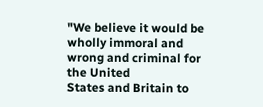"We believe it would be wholly immoral and wrong and criminal for the United
States and Britain to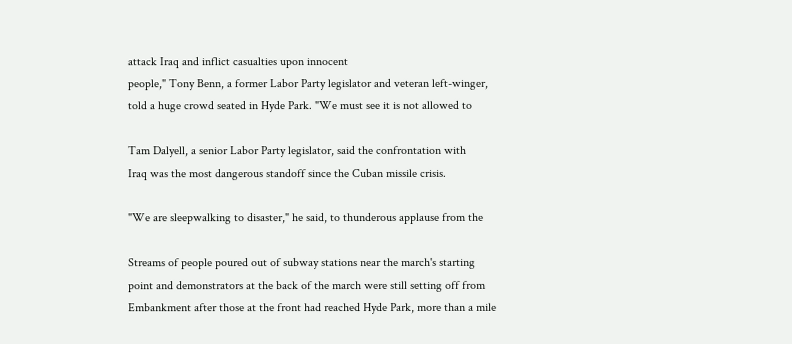attack Iraq and inflict casualties upon innocent
people," Tony Benn, a former Labor Party legislator and veteran left-winger,
told a huge crowd seated in Hyde Park. "We must see it is not allowed to

Tam Dalyell, a senior Labor Party legislator, said the confrontation with
Iraq was the most dangerous standoff since the Cuban missile crisis.

"We are sleepwalking to disaster," he said, to thunderous applause from the

Streams of people poured out of subway stations near the march's starting
point and demonstrators at the back of the march were still setting off from
Embankment after those at the front had reached Hyde Park, more than a mile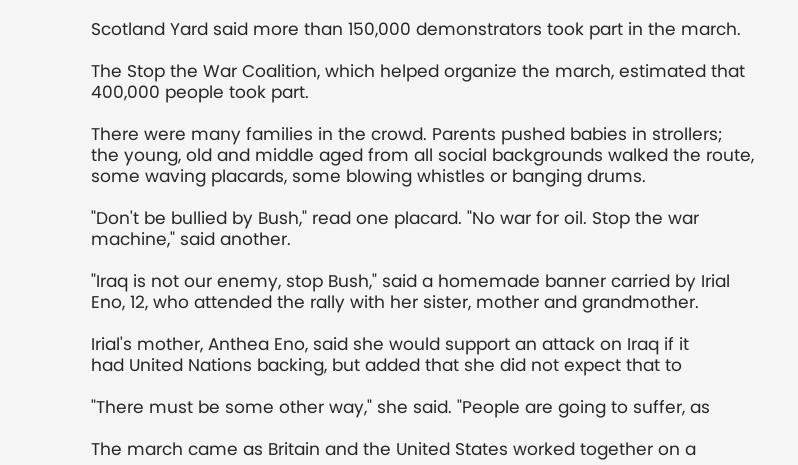Scotland Yard said more than 150,000 demonstrators took part in the march.

The Stop the War Coalition, which helped organize the march, estimated that
400,000 people took part.

There were many families in the crowd. Parents pushed babies in strollers;
the young, old and middle aged from all social backgrounds walked the route,
some waving placards, some blowing whistles or banging drums.

"Don't be bullied by Bush," read one placard. "No war for oil. Stop the war
machine," said another.

"Iraq is not our enemy, stop Bush," said a homemade banner carried by Irial
Eno, 12, who attended the rally with her sister, mother and grandmother.

Irial's mother, Anthea Eno, said she would support an attack on Iraq if it
had United Nations backing, but added that she did not expect that to

"There must be some other way," she said. "People are going to suffer, as

The march came as Britain and the United States worked together on a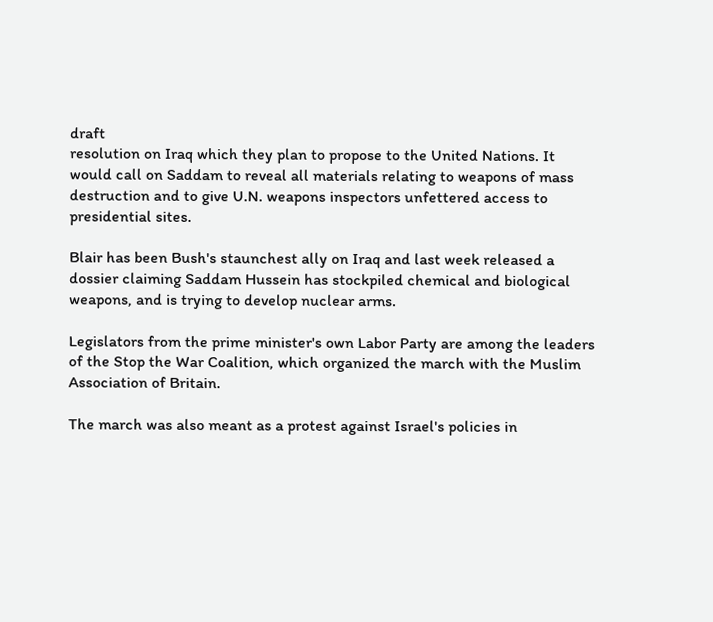draft
resolution on Iraq which they plan to propose to the United Nations. It
would call on Saddam to reveal all materials relating to weapons of mass
destruction and to give U.N. weapons inspectors unfettered access to
presidential sites.

Blair has been Bush's staunchest ally on Iraq and last week released a
dossier claiming Saddam Hussein has stockpiled chemical and biological
weapons, and is trying to develop nuclear arms.

Legislators from the prime minister's own Labor Party are among the leaders
of the Stop the War Coalition, which organized the march with the Muslim
Association of Britain.

The march was also meant as a protest against Israel's policies in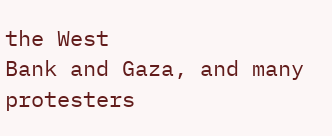the West
Bank and Gaza, and many protesters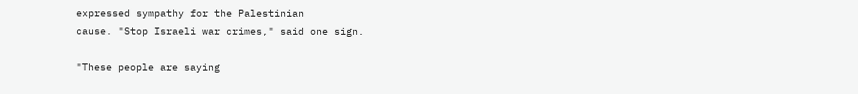expressed sympathy for the Palestinian
cause. "Stop Israeli war crimes," said one sign.

"These people are saying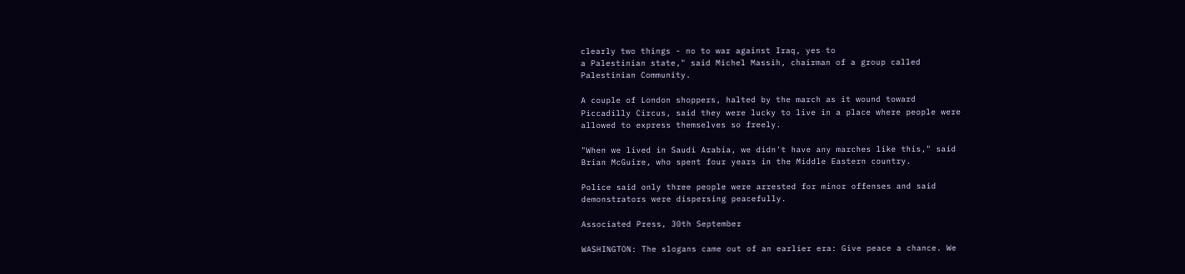clearly two things - no to war against Iraq, yes to
a Palestinian state," said Michel Massih, chairman of a group called
Palestinian Community.

A couple of London shoppers, halted by the march as it wound toward
Piccadilly Circus, said they were lucky to live in a place where people were
allowed to express themselves so freely.

"When we lived in Saudi Arabia, we didn't have any marches like this," said
Brian McGuire, who spent four years in the Middle Eastern country.

Police said only three people were arrested for minor offenses and said
demonstrators were dispersing peacefully.

Associated Press, 30th September

WASHINGTON: The slogans came out of an earlier era: Give peace a chance. We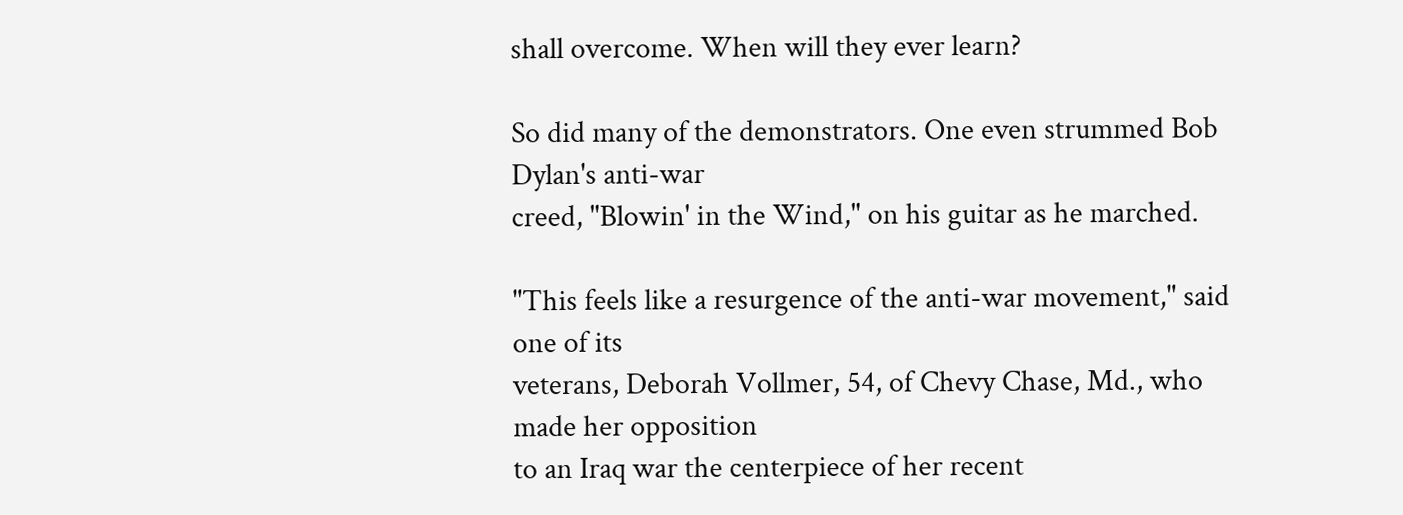shall overcome. When will they ever learn?

So did many of the demonstrators. One even strummed Bob Dylan's anti-war
creed, "Blowin' in the Wind," on his guitar as he marched.

"This feels like a resurgence of the anti-war movement," said one of its
veterans, Deborah Vollmer, 54, of Chevy Chase, Md., who made her opposition
to an Iraq war the centerpiece of her recent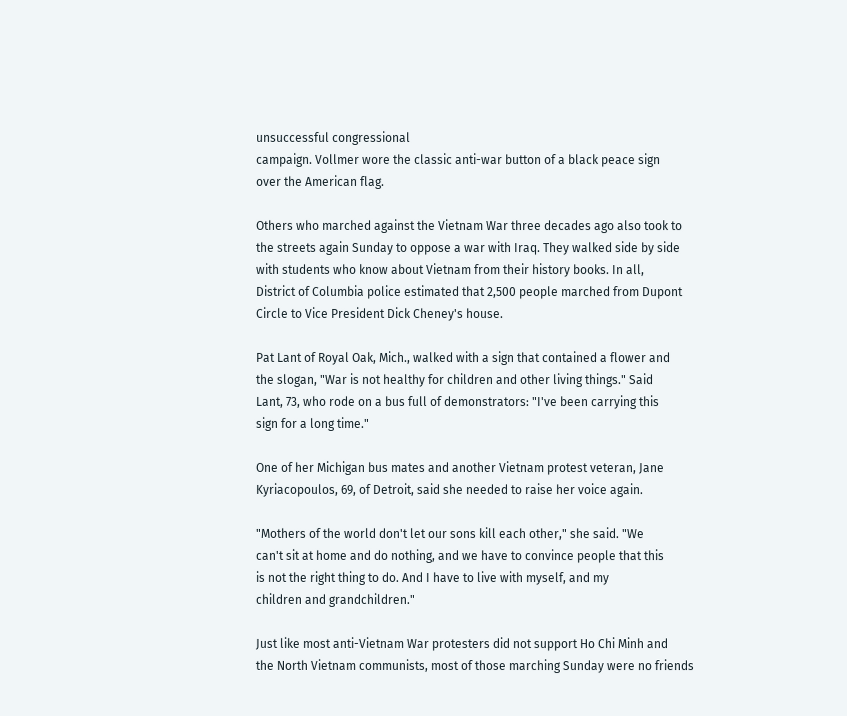unsuccessful congressional
campaign. Vollmer wore the classic anti-war button of a black peace sign
over the American flag.

Others who marched against the Vietnam War three decades ago also took to
the streets again Sunday to oppose a war with Iraq. They walked side by side
with students who know about Vietnam from their history books. In all,
District of Columbia police estimated that 2,500 people marched from Dupont
Circle to Vice President Dick Cheney's house.

Pat Lant of Royal Oak, Mich., walked with a sign that contained a flower and
the slogan, "War is not healthy for children and other living things." Said
Lant, 73, who rode on a bus full of demonstrators: "I've been carrying this
sign for a long time."

One of her Michigan bus mates and another Vietnam protest veteran, Jane
Kyriacopoulos, 69, of Detroit, said she needed to raise her voice again.

"Mothers of the world don't let our sons kill each other," she said. "We
can't sit at home and do nothing, and we have to convince people that this
is not the right thing to do. And I have to live with myself, and my
children and grandchildren."

Just like most anti-Vietnam War protesters did not support Ho Chi Minh and
the North Vietnam communists, most of those marching Sunday were no friends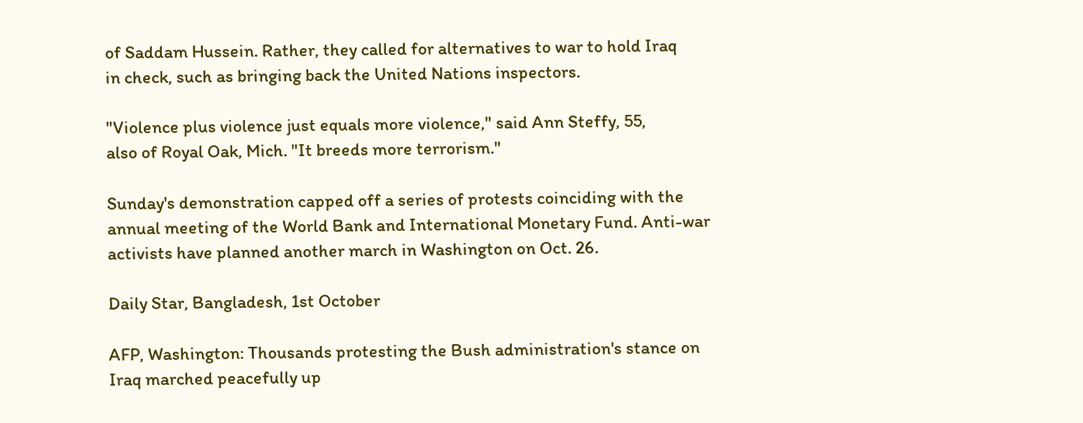of Saddam Hussein. Rather, they called for alternatives to war to hold Iraq
in check, such as bringing back the United Nations inspectors.

"Violence plus violence just equals more violence," said Ann Steffy, 55,
also of Royal Oak, Mich. "It breeds more terrorism."

Sunday's demonstration capped off a series of protests coinciding with the
annual meeting of the World Bank and International Monetary Fund. Anti-war
activists have planned another march in Washington on Oct. 26.

Daily Star, Bangladesh, 1st October

AFP, Washington: Thousands protesting the Bush administration's stance on
Iraq marched peacefully up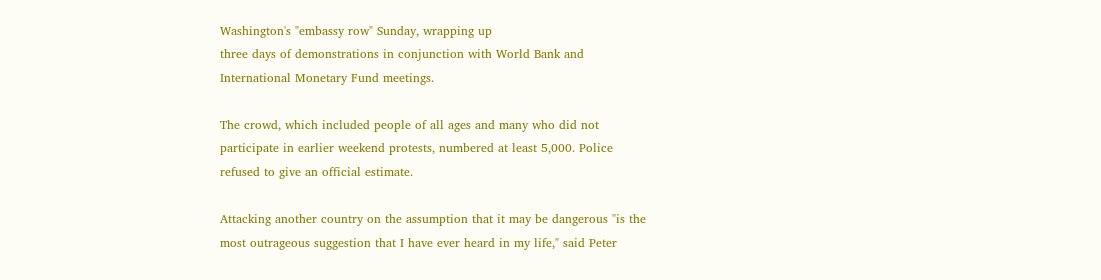Washington's "embassy row" Sunday, wrapping up
three days of demonstrations in conjunction with World Bank and
International Monetary Fund meetings.

The crowd, which included people of all ages and many who did not
participate in earlier weekend protests, numbered at least 5,000. Police
refused to give an official estimate.

Attacking another country on the assumption that it may be dangerous "is the
most outrageous suggestion that I have ever heard in my life," said Peter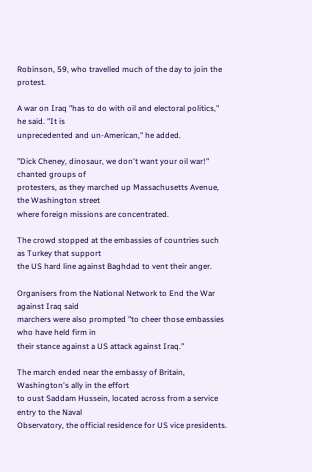Robinson, 59, who travelled much of the day to join the protest.

A war on Iraq "has to do with oil and electoral politics," he said. "It is
unprecedented and un-American," he added.

"Dick Cheney, dinosaur, we don't want your oil war!" chanted groups of
protesters, as they marched up Massachusetts Avenue, the Washington street
where foreign missions are concentrated.

The crowd stopped at the embassies of countries such as Turkey that support
the US hard line against Baghdad to vent their anger.

Organisers from the National Network to End the War against Iraq said
marchers were also prompted "to cheer those embassies who have held firm in
their stance against a US attack against Iraq."

The march ended near the embassy of Britain, Washington's ally in the effort
to oust Saddam Hussein, located across from a service entry to the Naval
Observatory, the official residence for US vice presidents.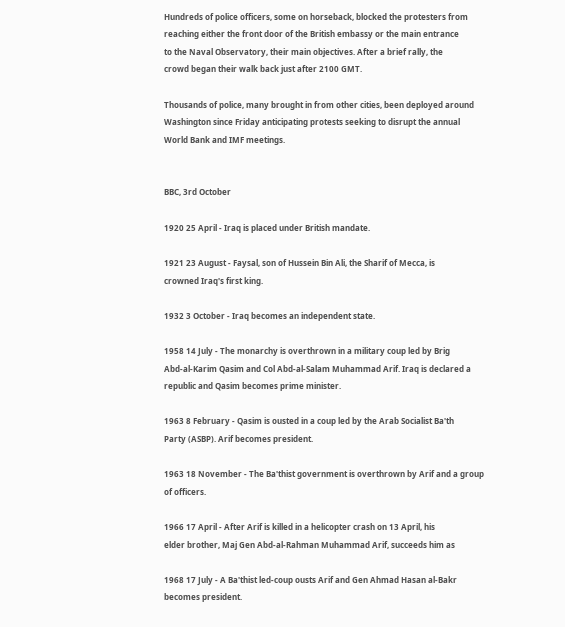Hundreds of police officers, some on horseback, blocked the protesters from
reaching either the front door of the British embassy or the main entrance
to the Naval Observatory, their main objectives. After a brief rally, the
crowd began their walk back just after 2100 GMT.

Thousands of police, many brought in from other cities, been deployed around
Washington since Friday anticipating protests seeking to disrupt the annual
World Bank and IMF meetings.


BBC, 3rd October

1920 25 April - Iraq is placed under British mandate.

1921 23 August - Faysal, son of Hussein Bin Ali, the Sharif of Mecca, is
crowned Iraq's first king.

1932 3 October - Iraq becomes an independent state.

1958 14 July - The monarchy is overthrown in a military coup led by Brig
Abd-al-Karim Qasim and Col Abd-al-Salam Muhammad Arif. Iraq is declared a
republic and Qasim becomes prime minister.

1963 8 February - Qasim is ousted in a coup led by the Arab Socialist Ba'th
Party (ASBP). Arif becomes president.

1963 18 November - The Ba'thist government is overthrown by Arif and a group
of officers.

1966 17 April - After Arif is killed in a helicopter crash on 13 April, his
elder brother, Maj Gen Abd-al-Rahman Muhammad Arif, succeeds him as

1968 17 July - A Ba'thist led-coup ousts Arif and Gen Ahmad Hasan al-Bakr
becomes president.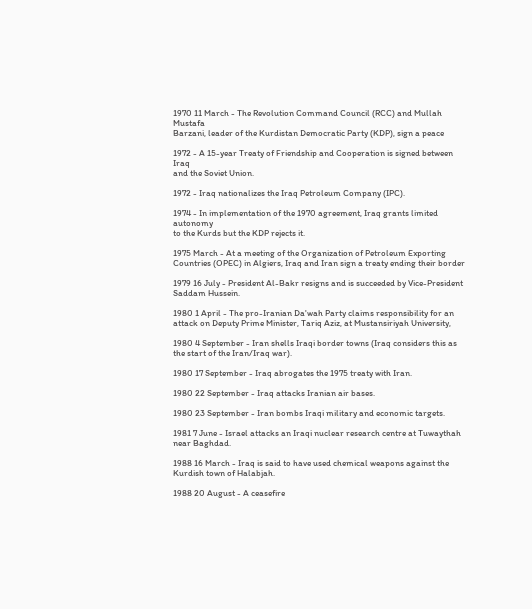1970 11 March - The Revolution Command Council (RCC) and Mullah Mustafa
Barzani, leader of the Kurdistan Democratic Party (KDP), sign a peace

1972 - A 15-year Treaty of Friendship and Cooperation is signed between Iraq
and the Soviet Union.

1972 - Iraq nationalizes the Iraq Petroleum Company (IPC).

1974 - In implementation of the 1970 agreement, Iraq grants limited autonomy
to the Kurds but the KDP rejects it.

1975 March - At a meeting of the Organization of Petroleum Exporting
Countries (OPEC) in Algiers, Iraq and Iran sign a treaty ending their border

1979 16 July - President Al-Bakr resigns and is succeeded by Vice-President
Saddam Hussein.

1980 1 April - The pro-Iranian Da'wah Party claims responsibility for an
attack on Deputy Prime Minister, Tariq Aziz, at Mustansiriyah University,

1980 4 September - Iran shells Iraqi border towns (Iraq considers this as
the start of the Iran/Iraq war).

1980 17 September - Iraq abrogates the 1975 treaty with Iran.

1980 22 September - Iraq attacks Iranian air bases.

1980 23 September - Iran bombs Iraqi military and economic targets.

1981 7 June - Israel attacks an Iraqi nuclear research centre at Tuwaythah
near Baghdad.

1988 16 March - Iraq is said to have used chemical weapons against the
Kurdish town of Halabjah.

1988 20 August - A ceasefire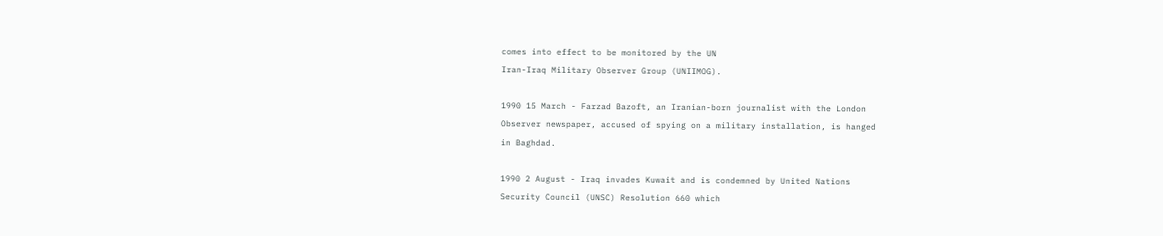comes into effect to be monitored by the UN
Iran-Iraq Military Observer Group (UNIIMOG).

1990 15 March - Farzad Bazoft, an Iranian-born journalist with the London
Observer newspaper, accused of spying on a military installation, is hanged
in Baghdad.

1990 2 August - Iraq invades Kuwait and is condemned by United Nations
Security Council (UNSC) Resolution 660 which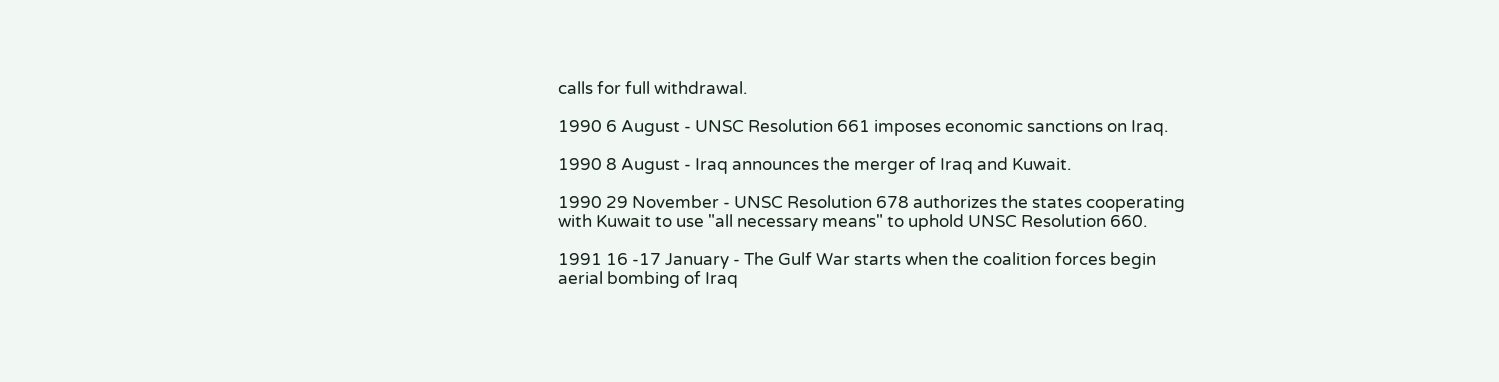calls for full withdrawal.

1990 6 August - UNSC Resolution 661 imposes economic sanctions on Iraq.

1990 8 August - Iraq announces the merger of Iraq and Kuwait.

1990 29 November - UNSC Resolution 678 authorizes the states cooperating
with Kuwait to use "all necessary means" to uphold UNSC Resolution 660.

1991 16 -17 January - The Gulf War starts when the coalition forces begin
aerial bombing of Iraq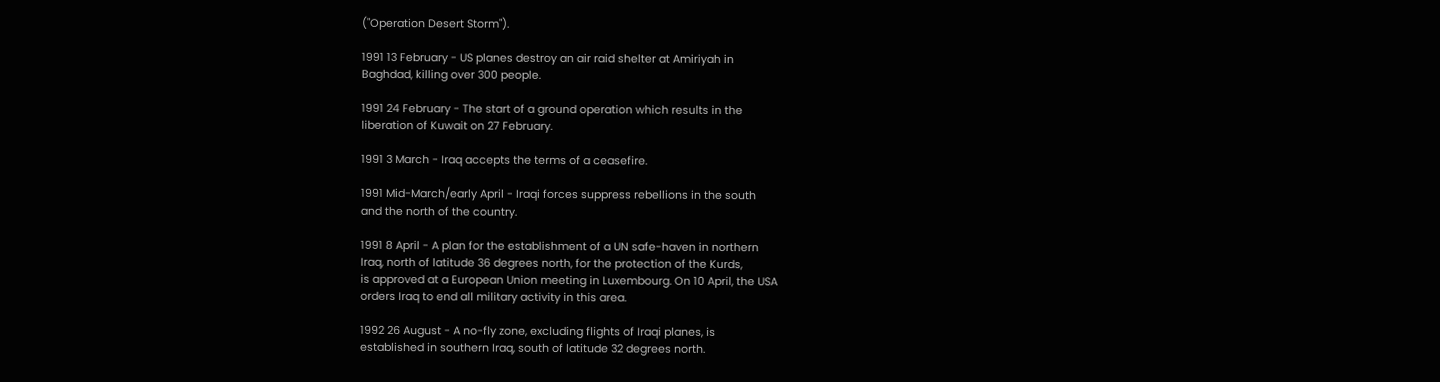("Operation Desert Storm").

1991 13 February - US planes destroy an air raid shelter at Amiriyah in
Baghdad, killing over 300 people.

1991 24 February - The start of a ground operation which results in the
liberation of Kuwait on 27 February.

1991 3 March - Iraq accepts the terms of a ceasefire.

1991 Mid-March/early April - Iraqi forces suppress rebellions in the south
and the north of the country.

1991 8 April - A plan for the establishment of a UN safe-haven in northern
Iraq, north of latitude 36 degrees north, for the protection of the Kurds,
is approved at a European Union meeting in Luxembourg. On 10 April, the USA
orders Iraq to end all military activity in this area.

1992 26 August - A no-fly zone, excluding flights of Iraqi planes, is
established in southern Iraq, south of latitude 32 degrees north.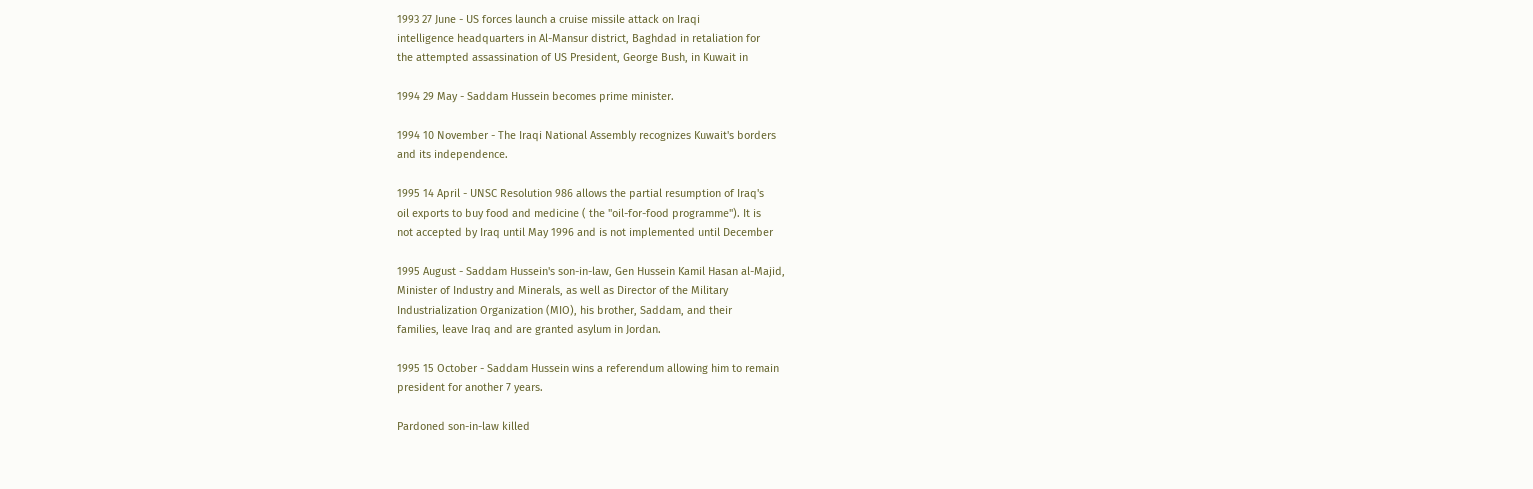1993 27 June - US forces launch a cruise missile attack on Iraqi
intelligence headquarters in Al-Mansur district, Baghdad in retaliation for
the attempted assassination of US President, George Bush, in Kuwait in

1994 29 May - Saddam Hussein becomes prime minister.

1994 10 November - The Iraqi National Assembly recognizes Kuwait's borders
and its independence.

1995 14 April - UNSC Resolution 986 allows the partial resumption of Iraq's
oil exports to buy food and medicine ( the "oil-for-food programme"). It is
not accepted by Iraq until May 1996 and is not implemented until December

1995 August - Saddam Hussein's son-in-law, Gen Hussein Kamil Hasan al-Majid,
Minister of Industry and Minerals, as well as Director of the Military
Industrialization Organization (MIO), his brother, Saddam, and their
families, leave Iraq and are granted asylum in Jordan.

1995 15 October - Saddam Hussein wins a referendum allowing him to remain
president for another 7 years.

Pardoned son-in-law killed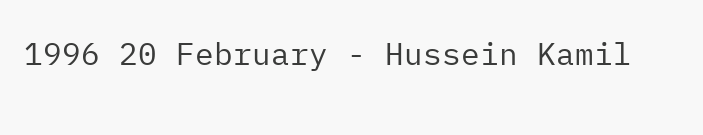1996 20 February - Hussein Kamil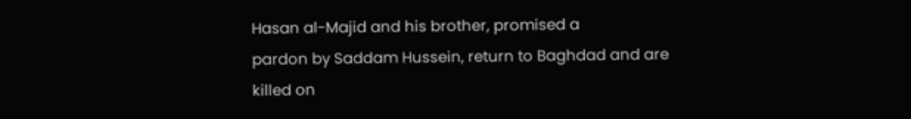Hasan al-Majid and his brother, promised a
pardon by Saddam Hussein, return to Baghdad and are killed on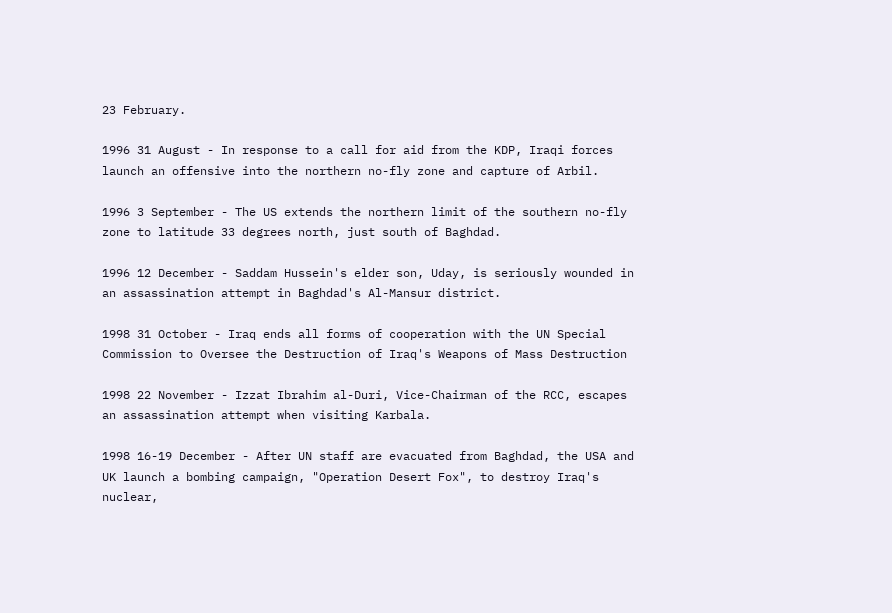23 February.

1996 31 August - In response to a call for aid from the KDP, Iraqi forces
launch an offensive into the northern no-fly zone and capture of Arbil.

1996 3 September - The US extends the northern limit of the southern no-fly
zone to latitude 33 degrees north, just south of Baghdad.

1996 12 December - Saddam Hussein's elder son, Uday, is seriously wounded in
an assassination attempt in Baghdad's Al-Mansur district.

1998 31 October - Iraq ends all forms of cooperation with the UN Special
Commission to Oversee the Destruction of Iraq's Weapons of Mass Destruction

1998 22 November - Izzat Ibrahim al-Duri, Vice-Chairman of the RCC, escapes
an assassination attempt when visiting Karbala.

1998 16-19 December - After UN staff are evacuated from Baghdad, the USA and
UK launch a bombing campaign, "Operation Desert Fox", to destroy Iraq's
nuclear,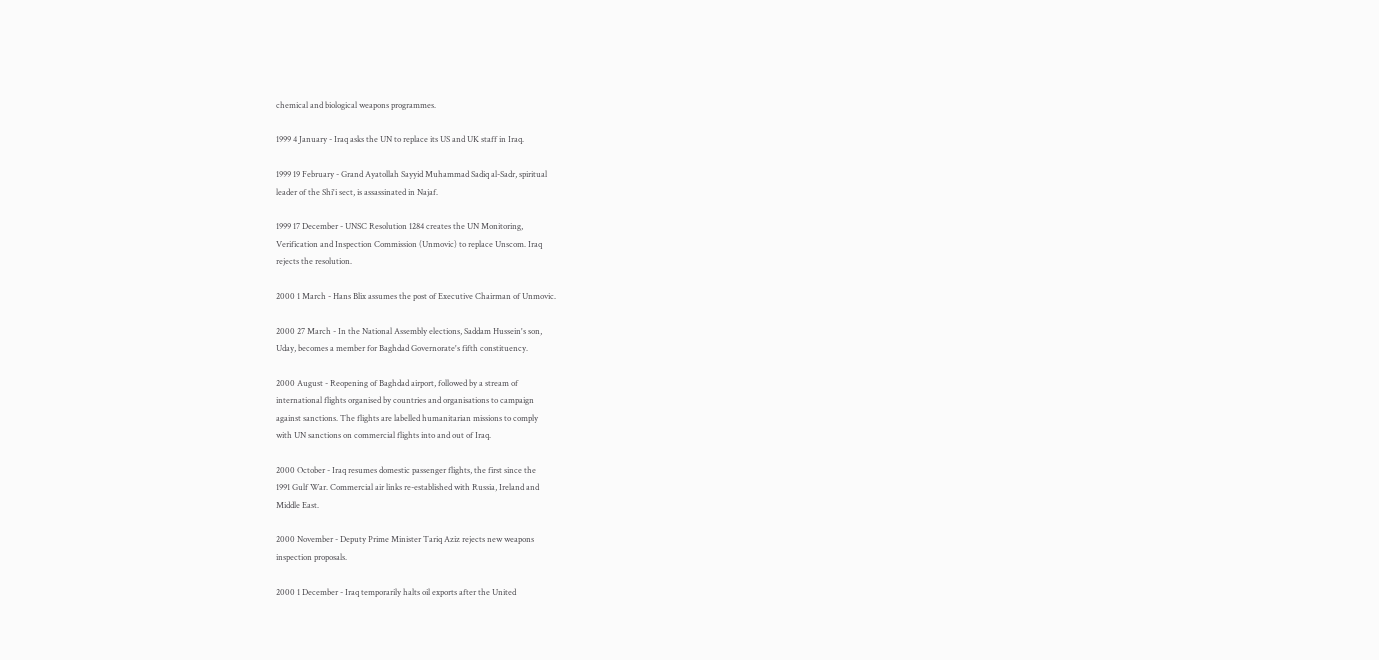chemical and biological weapons programmes.

1999 4 January - Iraq asks the UN to replace its US and UK staff in Iraq.

1999 19 February - Grand Ayatollah Sayyid Muhammad Sadiq al-Sadr, spiritual
leader of the Shi'i sect, is assassinated in Najaf.

1999 17 December - UNSC Resolution 1284 creates the UN Monitoring,
Verification and Inspection Commission (Unmovic) to replace Unscom. Iraq
rejects the resolution.

2000 1 March - Hans Blix assumes the post of Executive Chairman of Unmovic.

2000 27 March - In the National Assembly elections, Saddam Hussein's son,
Uday, becomes a member for Baghdad Governorate's fifth constituency.

2000 August - Reopening of Baghdad airport, followed by a stream of
international flights organised by countries and organisations to campaign
against sanctions. The flights are labelled humanitarian missions to comply
with UN sanctions on commercial flights into and out of Iraq.

2000 October - Iraq resumes domestic passenger flights, the first since the
1991 Gulf War. Commercial air links re-established with Russia, Ireland and
Middle East.

2000 November - Deputy Prime Minister Tariq Aziz rejects new weapons
inspection proposals.

2000 1 December - Iraq temporarily halts oil exports after the United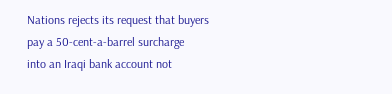Nations rejects its request that buyers pay a 50-cent-a-barrel surcharge
into an Iraqi bank account not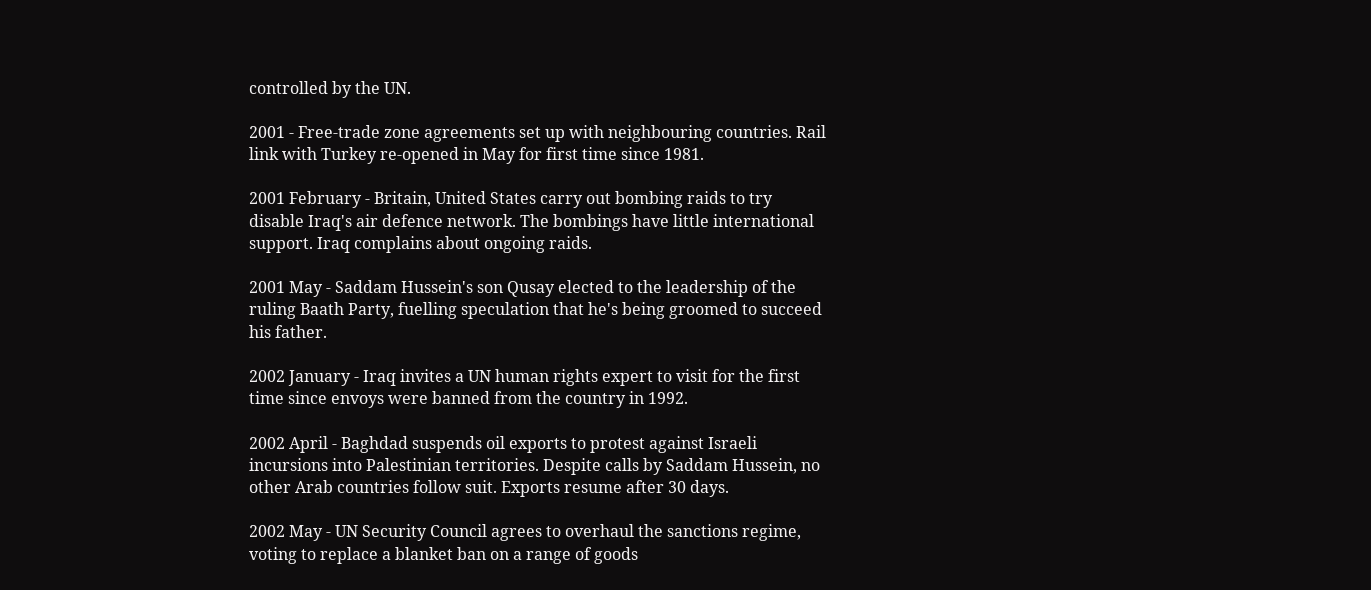controlled by the UN.

2001 - Free-trade zone agreements set up with neighbouring countries. Rail
link with Turkey re-opened in May for first time since 1981.

2001 February - Britain, United States carry out bombing raids to try
disable Iraq's air defence network. The bombings have little international
support. Iraq complains about ongoing raids.

2001 May - Saddam Hussein's son Qusay elected to the leadership of the
ruling Baath Party, fuelling speculation that he's being groomed to succeed
his father.

2002 January - Iraq invites a UN human rights expert to visit for the first
time since envoys were banned from the country in 1992.

2002 April - Baghdad suspends oil exports to protest against Israeli
incursions into Palestinian territories. Despite calls by Saddam Hussein, no
other Arab countries follow suit. Exports resume after 30 days.

2002 May - UN Security Council agrees to overhaul the sanctions regime,
voting to replace a blanket ban on a range of goods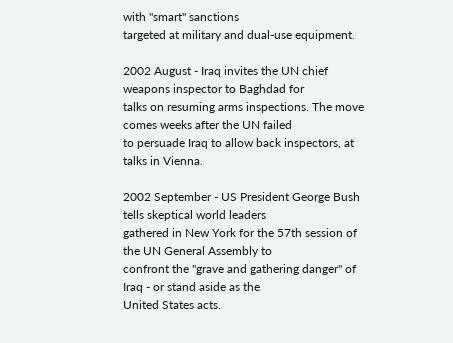with "smart" sanctions
targeted at military and dual-use equipment.

2002 August - Iraq invites the UN chief weapons inspector to Baghdad for
talks on resuming arms inspections. The move comes weeks after the UN failed
to persuade Iraq to allow back inspectors, at talks in Vienna.

2002 September - US President George Bush tells skeptical world leaders
gathered in New York for the 57th session of the UN General Assembly to
confront the "grave and gathering danger" of Iraq - or stand aside as the
United States acts.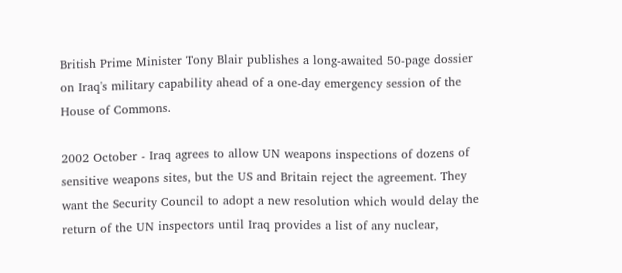British Prime Minister Tony Blair publishes a long-awaited 50-page dossier
on Iraq's military capability ahead of a one-day emergency session of the
House of Commons.

2002 October - Iraq agrees to allow UN weapons inspections of dozens of
sensitive weapons sites, but the US and Britain reject the agreement. They
want the Security Council to adopt a new resolution which would delay the
return of the UN inspectors until Iraq provides a list of any nuclear,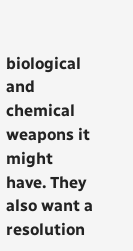biological and chemical weapons it might have. They also want a resolution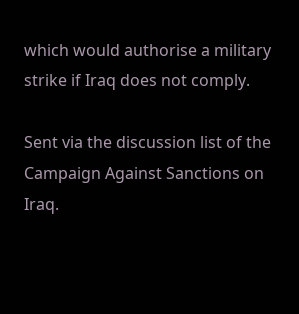which would authorise a military strike if Iraq does not comply.

Sent via the discussion list of the Campaign Against Sanctions on Iraq.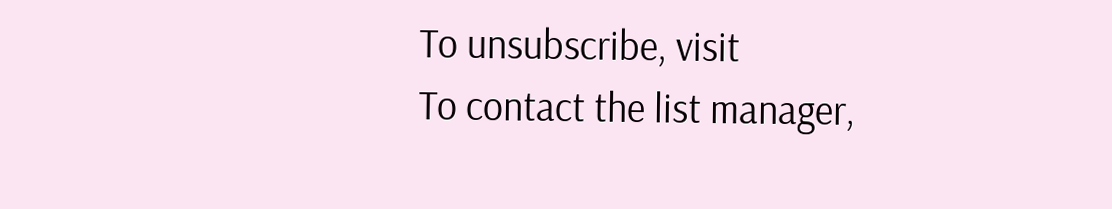To unsubscribe, visit
To contact the list manager,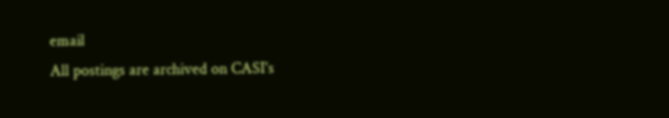email
All postings are archived on CASI's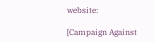website:

[Campaign Against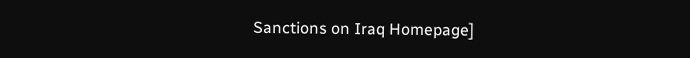Sanctions on Iraq Homepage]